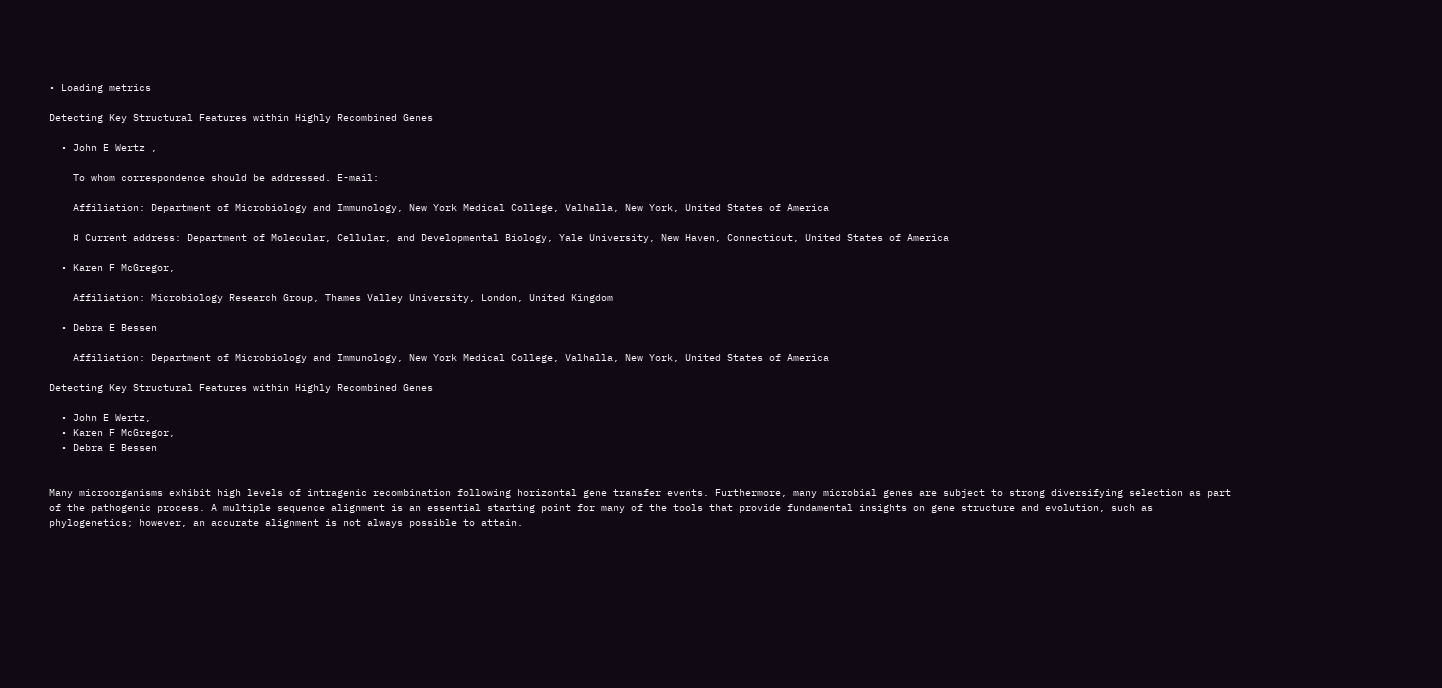• Loading metrics

Detecting Key Structural Features within Highly Recombined Genes

  • John E Wertz ,

    To whom correspondence should be addressed. E-mail:

    Affiliation: Department of Microbiology and Immunology, New York Medical College, Valhalla, New York, United States of America

    ¤ Current address: Department of Molecular, Cellular, and Developmental Biology, Yale University, New Haven, Connecticut, United States of America

  • Karen F McGregor,

    Affiliation: Microbiology Research Group, Thames Valley University, London, United Kingdom

  • Debra E Bessen

    Affiliation: Department of Microbiology and Immunology, New York Medical College, Valhalla, New York, United States of America

Detecting Key Structural Features within Highly Recombined Genes

  • John E Wertz,
  • Karen F McGregor,
  • Debra E Bessen


Many microorganisms exhibit high levels of intragenic recombination following horizontal gene transfer events. Furthermore, many microbial genes are subject to strong diversifying selection as part of the pathogenic process. A multiple sequence alignment is an essential starting point for many of the tools that provide fundamental insights on gene structure and evolution, such as phylogenetics; however, an accurate alignment is not always possible to attain.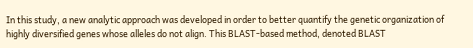In this study, a new analytic approach was developed in order to better quantify the genetic organization of highly diversified genes whose alleles do not align. This BLAST-based method, denoted BLAST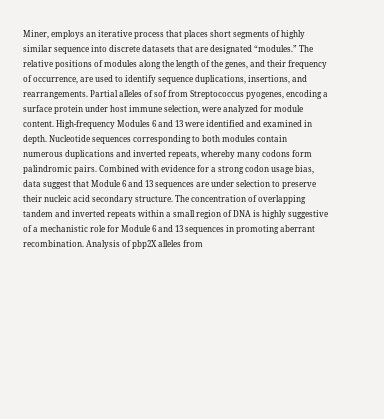Miner, employs an iterative process that places short segments of highly similar sequence into discrete datasets that are designated “modules.” The relative positions of modules along the length of the genes, and their frequency of occurrence, are used to identify sequence duplications, insertions, and rearrangements. Partial alleles of sof from Streptococcus pyogenes, encoding a surface protein under host immune selection, were analyzed for module content. High-frequency Modules 6 and 13 were identified and examined in depth. Nucleotide sequences corresponding to both modules contain numerous duplications and inverted repeats, whereby many codons form palindromic pairs. Combined with evidence for a strong codon usage bias, data suggest that Module 6 and 13 sequences are under selection to preserve their nucleic acid secondary structure. The concentration of overlapping tandem and inverted repeats within a small region of DNA is highly suggestive of a mechanistic role for Module 6 and 13 sequences in promoting aberrant recombination. Analysis of pbp2X alleles from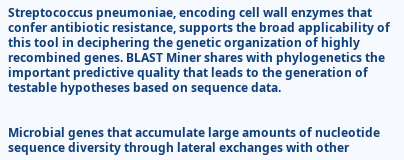Streptococcus pneumoniae, encoding cell wall enzymes that confer antibiotic resistance, supports the broad applicability of this tool in deciphering the genetic organization of highly recombined genes. BLAST Miner shares with phylogenetics the important predictive quality that leads to the generation of testable hypotheses based on sequence data.


Microbial genes that accumulate large amounts of nucleotide sequence diversity through lateral exchanges with other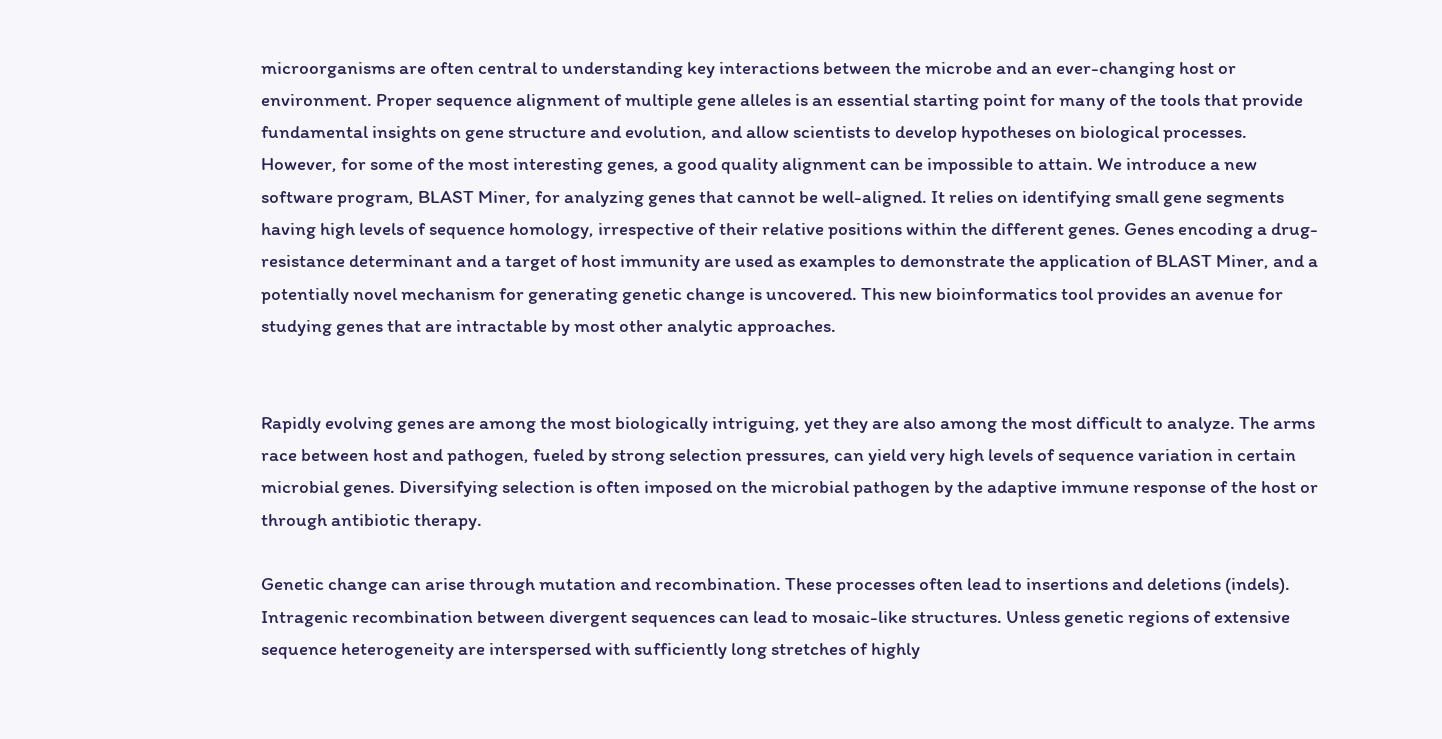microorganisms are often central to understanding key interactions between the microbe and an ever-changing host or environment. Proper sequence alignment of multiple gene alleles is an essential starting point for many of the tools that provide fundamental insights on gene structure and evolution, and allow scientists to develop hypotheses on biological processes. However, for some of the most interesting genes, a good quality alignment can be impossible to attain. We introduce a new software program, BLAST Miner, for analyzing genes that cannot be well-aligned. It relies on identifying small gene segments having high levels of sequence homology, irrespective of their relative positions within the different genes. Genes encoding a drug-resistance determinant and a target of host immunity are used as examples to demonstrate the application of BLAST Miner, and a potentially novel mechanism for generating genetic change is uncovered. This new bioinformatics tool provides an avenue for studying genes that are intractable by most other analytic approaches.


Rapidly evolving genes are among the most biologically intriguing, yet they are also among the most difficult to analyze. The arms race between host and pathogen, fueled by strong selection pressures, can yield very high levels of sequence variation in certain microbial genes. Diversifying selection is often imposed on the microbial pathogen by the adaptive immune response of the host or through antibiotic therapy.

Genetic change can arise through mutation and recombination. These processes often lead to insertions and deletions (indels). Intragenic recombination between divergent sequences can lead to mosaic-like structures. Unless genetic regions of extensive sequence heterogeneity are interspersed with sufficiently long stretches of highly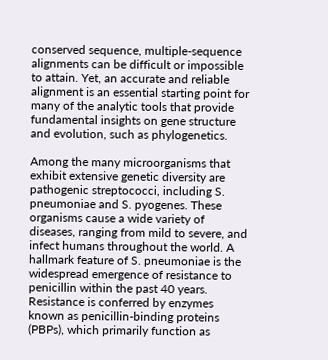conserved sequence, multiple-sequence alignments can be difficult or impossible to attain. Yet, an accurate and reliable alignment is an essential starting point for many of the analytic tools that provide fundamental insights on gene structure and evolution, such as phylogenetics.

Among the many microorganisms that exhibit extensive genetic diversity are pathogenic streptococci, including S. pneumoniae and S. pyogenes. These organisms cause a wide variety of diseases, ranging from mild to severe, and infect humans throughout the world. A hallmark feature of S. pneumoniae is the widespread emergence of resistance to penicillin within the past 40 years. Resistance is conferred by enzymes known as penicillin-binding proteins (PBPs), which primarily function as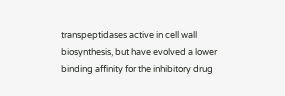transpeptidases active in cell wall biosynthesis, but have evolved a lower binding affinity for the inhibitory drug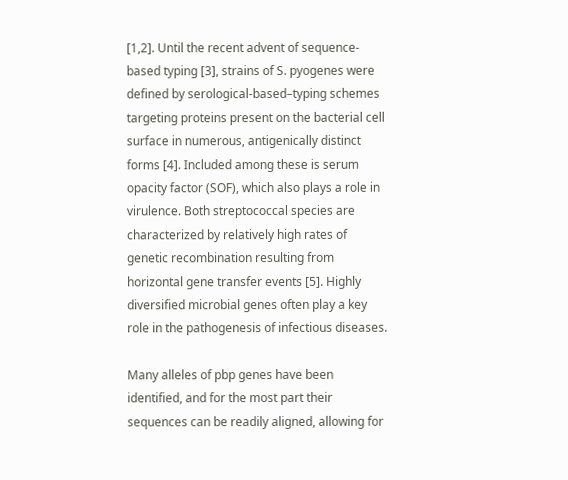[1,2]. Until the recent advent of sequence-based typing [3], strains of S. pyogenes were defined by serological-based–typing schemes targeting proteins present on the bacterial cell surface in numerous, antigenically distinct forms [4]. Included among these is serum opacity factor (SOF), which also plays a role in virulence. Both streptococcal species are characterized by relatively high rates of genetic recombination resulting from horizontal gene transfer events [5]. Highly diversified microbial genes often play a key role in the pathogenesis of infectious diseases.

Many alleles of pbp genes have been identified, and for the most part their sequences can be readily aligned, allowing for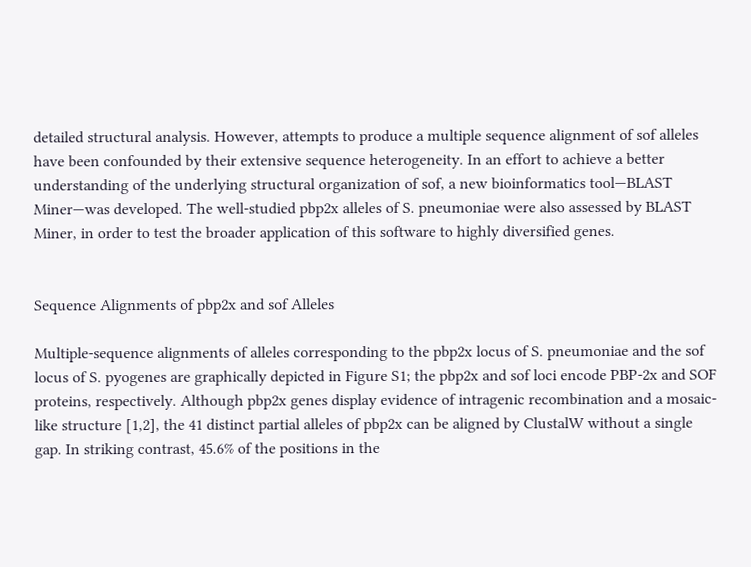detailed structural analysis. However, attempts to produce a multiple sequence alignment of sof alleles have been confounded by their extensive sequence heterogeneity. In an effort to achieve a better understanding of the underlying structural organization of sof, a new bioinformatics tool—BLAST Miner—was developed. The well-studied pbp2x alleles of S. pneumoniae were also assessed by BLAST Miner, in order to test the broader application of this software to highly diversified genes.


Sequence Alignments of pbp2x and sof Alleles

Multiple-sequence alignments of alleles corresponding to the pbp2x locus of S. pneumoniae and the sof locus of S. pyogenes are graphically depicted in Figure S1; the pbp2x and sof loci encode PBP-2x and SOF proteins, respectively. Although pbp2x genes display evidence of intragenic recombination and a mosaic-like structure [1,2], the 41 distinct partial alleles of pbp2x can be aligned by ClustalW without a single gap. In striking contrast, 45.6% of the positions in the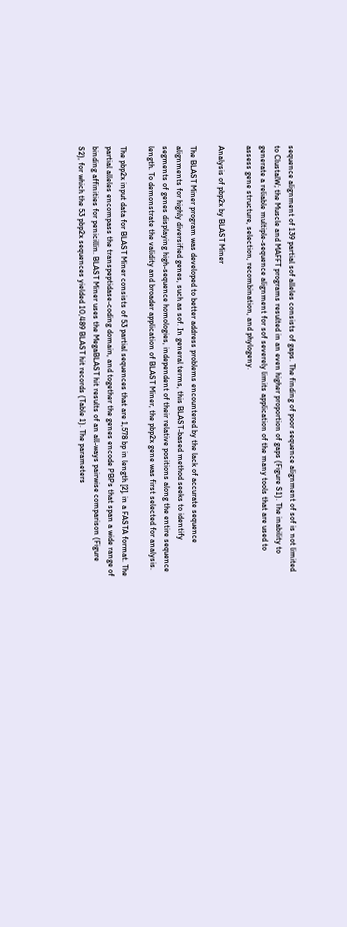sequence alignment of 139 partial sof alleles consists of gaps. The finding of poor sequence alignment of sof is not limited to ClustalW; the Muscle and MAFFT programs resulted in an even higher proportion of gaps (Figure S1). The inability to generate a reliable multiple-sequence alignment for sof severely limits application of the many tools that are used to assess gene structure, selection, recombination, and phylogeny.

Analysis of pbp2x by BLAST Miner

The BLAST Miner program was developed to better address problems encountered by the lack of accurate sequence alignments for highly diversified genes, such as sof. In general terms, this BLAST-based method seeks to identify segments of genes displaying high-sequence homologies, independent of their relative positions along the entire sequence length. To demonstrate the validity and broader application of BLAST Miner, the pbp2x gene was first selected for analysis.

The pbp2x input data for BLAST Miner consists of 53 partial sequences that are 1,578 bp in length [2], in a FASTA format. The partial alleles encompass the transpeptidase-coding domain, and together the genes encode PBPs that span a wide range of binding affinities for penicillin. BLAST Miner uses the MegaBLAST hit results of an all-ways pairwise comparison (Figure S2), for which the 53 pbp2x sequences yielded 10,489 BLAST hit records (Table 1). The parameters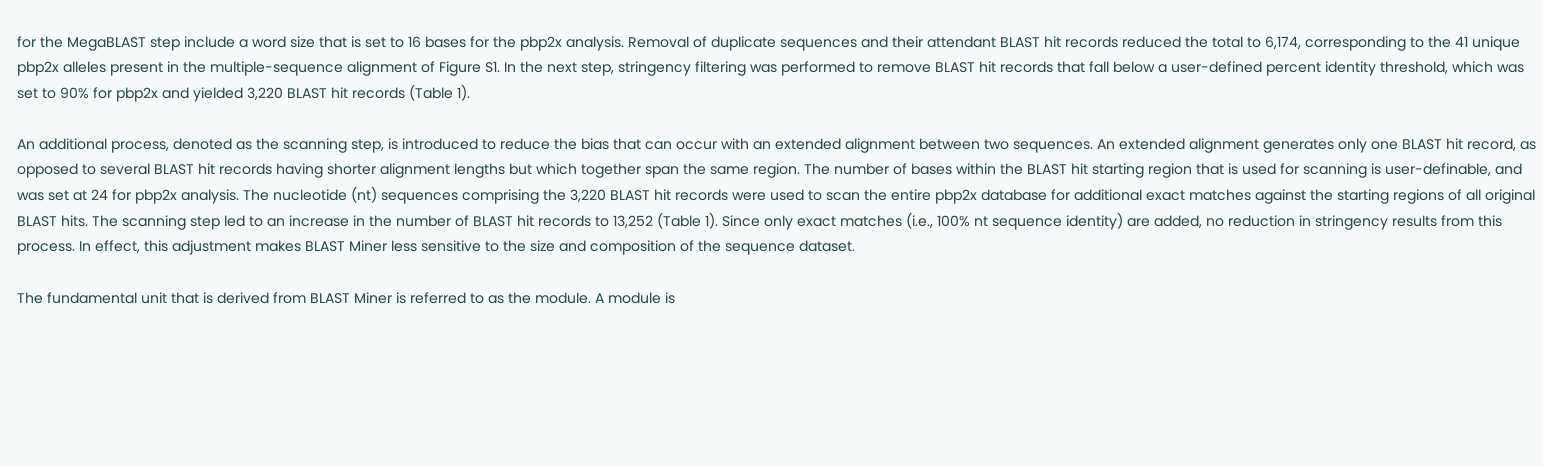for the MegaBLAST step include a word size that is set to 16 bases for the pbp2x analysis. Removal of duplicate sequences and their attendant BLAST hit records reduced the total to 6,174, corresponding to the 41 unique pbp2x alleles present in the multiple-sequence alignment of Figure S1. In the next step, stringency filtering was performed to remove BLAST hit records that fall below a user-defined percent identity threshold, which was set to 90% for pbp2x and yielded 3,220 BLAST hit records (Table 1).

An additional process, denoted as the scanning step, is introduced to reduce the bias that can occur with an extended alignment between two sequences. An extended alignment generates only one BLAST hit record, as opposed to several BLAST hit records having shorter alignment lengths but which together span the same region. The number of bases within the BLAST hit starting region that is used for scanning is user-definable, and was set at 24 for pbp2x analysis. The nucleotide (nt) sequences comprising the 3,220 BLAST hit records were used to scan the entire pbp2x database for additional exact matches against the starting regions of all original BLAST hits. The scanning step led to an increase in the number of BLAST hit records to 13,252 (Table 1). Since only exact matches (i.e., 100% nt sequence identity) are added, no reduction in stringency results from this process. In effect, this adjustment makes BLAST Miner less sensitive to the size and composition of the sequence dataset.

The fundamental unit that is derived from BLAST Miner is referred to as the module. A module is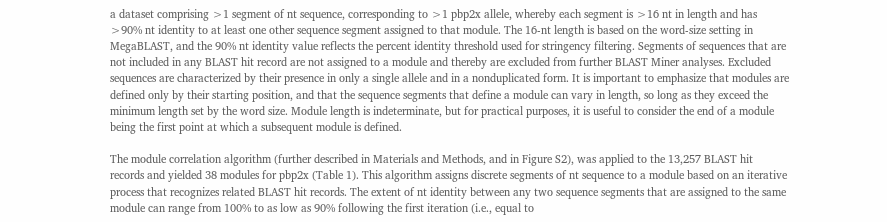a dataset comprising >1 segment of nt sequence, corresponding to >1 pbp2x allele, whereby each segment is >16 nt in length and has >90% nt identity to at least one other sequence segment assigned to that module. The 16-nt length is based on the word-size setting in MegaBLAST, and the 90% nt identity value reflects the percent identity threshold used for stringency filtering. Segments of sequences that are not included in any BLAST hit record are not assigned to a module and thereby are excluded from further BLAST Miner analyses. Excluded sequences are characterized by their presence in only a single allele and in a nonduplicated form. It is important to emphasize that modules are defined only by their starting position, and that the sequence segments that define a module can vary in length, so long as they exceed the minimum length set by the word size. Module length is indeterminate, but for practical purposes, it is useful to consider the end of a module being the first point at which a subsequent module is defined.

The module correlation algorithm (further described in Materials and Methods, and in Figure S2), was applied to the 13,257 BLAST hit records and yielded 38 modules for pbp2x (Table 1). This algorithm assigns discrete segments of nt sequence to a module based on an iterative process that recognizes related BLAST hit records. The extent of nt identity between any two sequence segments that are assigned to the same module can range from 100% to as low as 90% following the first iteration (i.e., equal to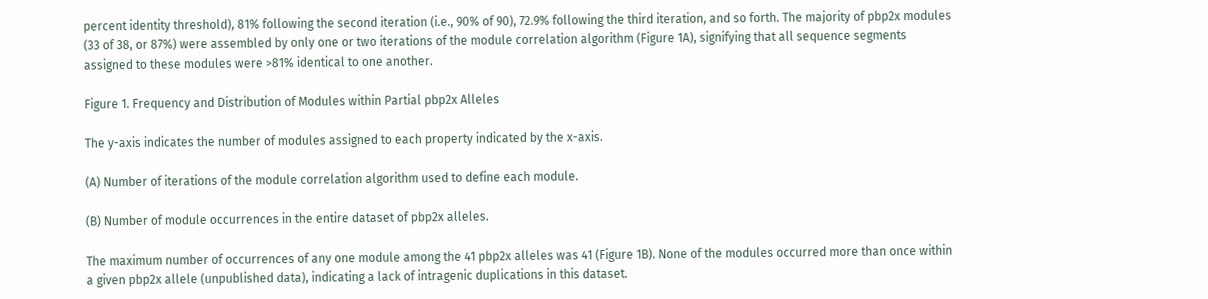percent identity threshold), 81% following the second iteration (i.e., 90% of 90), 72.9% following the third iteration, and so forth. The majority of pbp2x modules (33 of 38, or 87%) were assembled by only one or two iterations of the module correlation algorithm (Figure 1A), signifying that all sequence segments assigned to these modules were >81% identical to one another.

Figure 1. Frequency and Distribution of Modules within Partial pbp2x Alleles

The y-axis indicates the number of modules assigned to each property indicated by the x-axis.

(A) Number of iterations of the module correlation algorithm used to define each module.

(B) Number of module occurrences in the entire dataset of pbp2x alleles.

The maximum number of occurrences of any one module among the 41 pbp2x alleles was 41 (Figure 1B). None of the modules occurred more than once within a given pbp2x allele (unpublished data), indicating a lack of intragenic duplications in this dataset.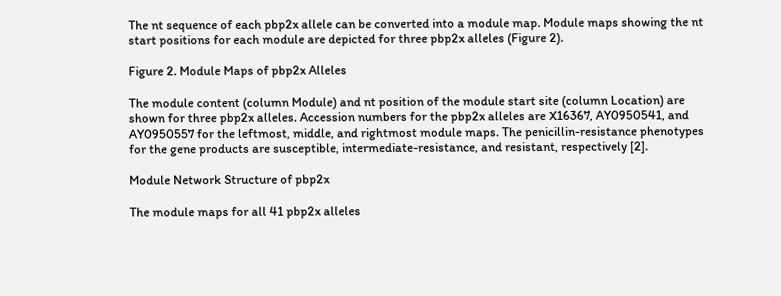The nt sequence of each pbp2x allele can be converted into a module map. Module maps showing the nt start positions for each module are depicted for three pbp2x alleles (Figure 2).

Figure 2. Module Maps of pbp2x Alleles

The module content (column Module) and nt position of the module start site (column Location) are shown for three pbp2x alleles. Accession numbers for the pbp2x alleles are X16367, AY0950541, and AY0950557 for the leftmost, middle, and rightmost module maps. The penicillin-resistance phenotypes for the gene products are susceptible, intermediate-resistance, and resistant, respectively [2].

Module Network Structure of pbp2x

The module maps for all 41 pbp2x alleles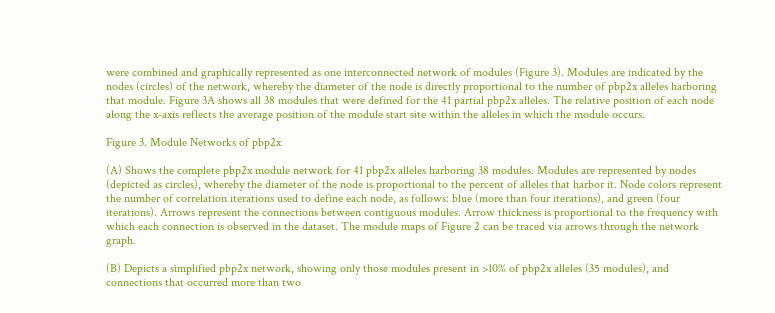were combined and graphically represented as one interconnected network of modules (Figure 3). Modules are indicated by the nodes (circles) of the network, whereby the diameter of the node is directly proportional to the number of pbp2x alleles harboring that module. Figure 3A shows all 38 modules that were defined for the 41 partial pbp2x alleles. The relative position of each node along the x-axis reflects the average position of the module start site within the alleles in which the module occurs.

Figure 3. Module Networks of pbp2x

(A) Shows the complete pbp2x module network for 41 pbp2x alleles harboring 38 modules. Modules are represented by nodes (depicted as circles), whereby the diameter of the node is proportional to the percent of alleles that harbor it. Node colors represent the number of correlation iterations used to define each node, as follows: blue (more than four iterations), and green (four iterations). Arrows represent the connections between contiguous modules. Arrow thickness is proportional to the frequency with which each connection is observed in the dataset. The module maps of Figure 2 can be traced via arrows through the network graph.

(B) Depicts a simplified pbp2x network, showing only those modules present in >10% of pbp2x alleles (35 modules), and connections that occurred more than two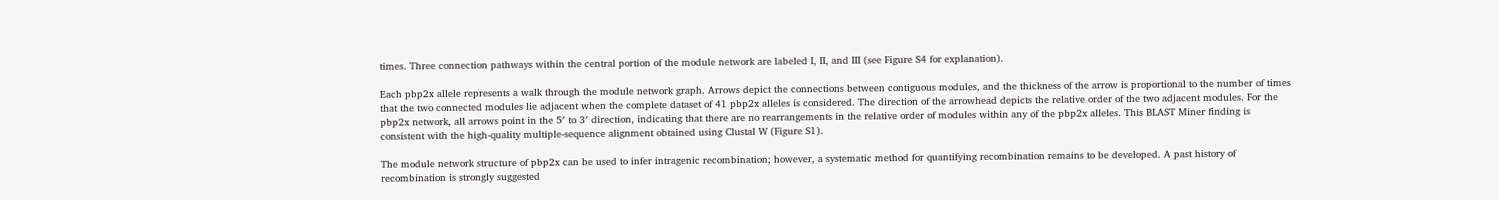times. Three connection pathways within the central portion of the module network are labeled I, II, and III (see Figure S4 for explanation).

Each pbp2x allele represents a walk through the module network graph. Arrows depict the connections between contiguous modules, and the thickness of the arrow is proportional to the number of times that the two connected modules lie adjacent when the complete dataset of 41 pbp2x alleles is considered. The direction of the arrowhead depicts the relative order of the two adjacent modules. For the pbp2x network, all arrows point in the 5′ to 3′ direction, indicating that there are no rearrangements in the relative order of modules within any of the pbp2x alleles. This BLAST Miner finding is consistent with the high-quality multiple-sequence alignment obtained using Clustal W (Figure S1).

The module network structure of pbp2x can be used to infer intragenic recombination; however, a systematic method for quantifying recombination remains to be developed. A past history of recombination is strongly suggested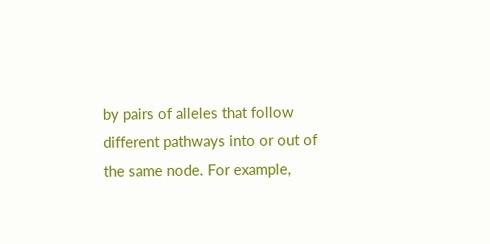by pairs of alleles that follow different pathways into or out of the same node. For example,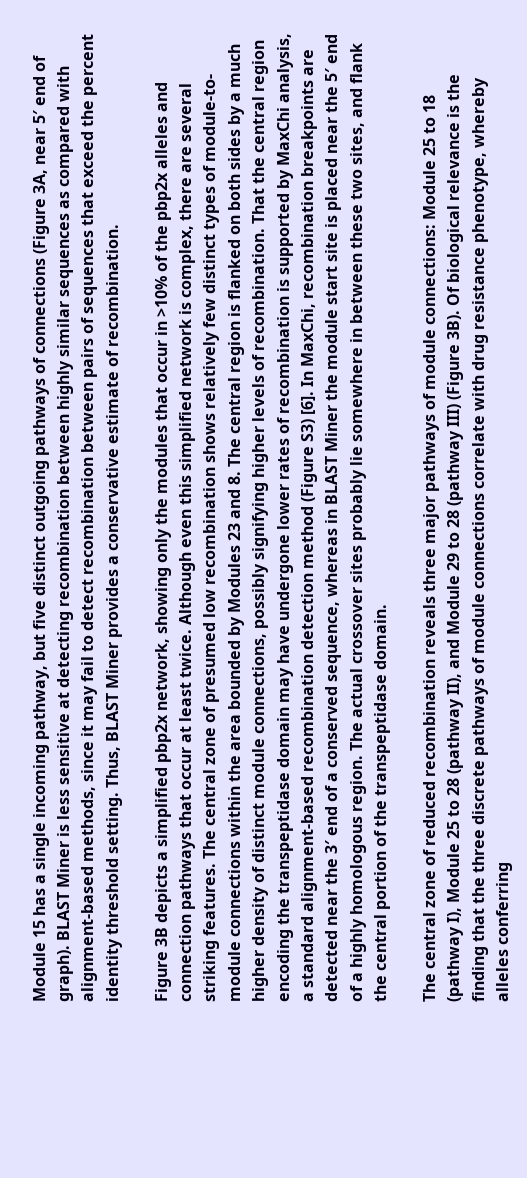Module 15 has a single incoming pathway, but five distinct outgoing pathways of connections (Figure 3A, near 5′ end of graph). BLAST Miner is less sensitive at detecting recombination between highly similar sequences as compared with alignment-based methods, since it may fail to detect recombination between pairs of sequences that exceed the percent identity threshold setting. Thus, BLAST Miner provides a conservative estimate of recombination.

Figure 3B depicts a simplified pbp2x network, showing only the modules that occur in >10% of the pbp2x alleles and connection pathways that occur at least twice. Although even this simplified network is complex, there are several striking features. The central zone of presumed low recombination shows relatively few distinct types of module-to-module connections within the area bounded by Modules 23 and 8. The central region is flanked on both sides by a much higher density of distinct module connections, possibly signifying higher levels of recombination. That the central region encoding the transpeptidase domain may have undergone lower rates of recombination is supported by MaxChi analysis, a standard alignment-based recombination detection method (Figure S3) [6]. In MaxChi, recombination breakpoints are detected near the 3′ end of a conserved sequence, whereas in BLAST Miner the module start site is placed near the 5′ end of a highly homologous region. The actual crossover sites probably lie somewhere in between these two sites, and flank the central portion of the transpeptidase domain.

The central zone of reduced recombination reveals three major pathways of module connections: Module 25 to 18 (pathway I), Module 25 to 28 (pathway II), and Module 29 to 28 (pathway III) (Figure 3B). Of biological relevance is the finding that the three discrete pathways of module connections correlate with drug resistance phenotype, whereby alleles conferring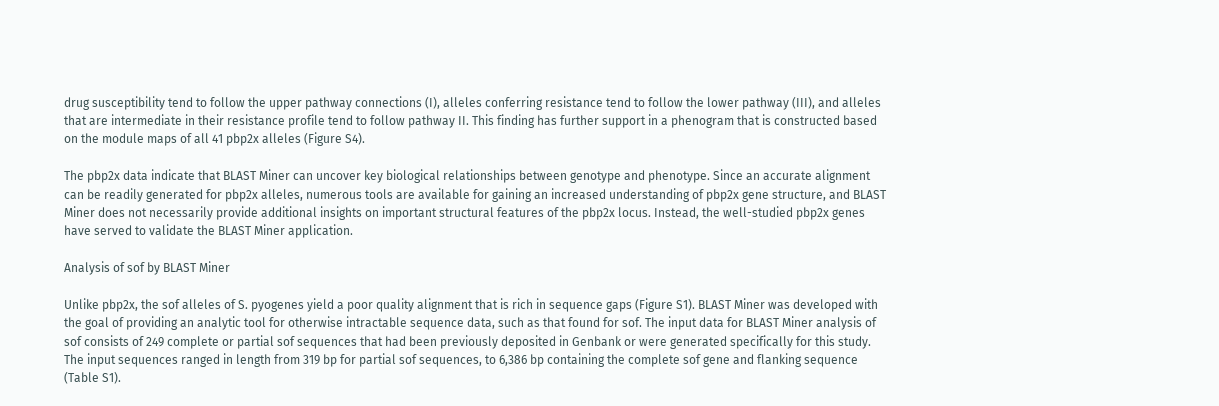drug susceptibility tend to follow the upper pathway connections (I), alleles conferring resistance tend to follow the lower pathway (III), and alleles that are intermediate in their resistance profile tend to follow pathway II. This finding has further support in a phenogram that is constructed based on the module maps of all 41 pbp2x alleles (Figure S4).

The pbp2x data indicate that BLAST Miner can uncover key biological relationships between genotype and phenotype. Since an accurate alignment can be readily generated for pbp2x alleles, numerous tools are available for gaining an increased understanding of pbp2x gene structure, and BLAST Miner does not necessarily provide additional insights on important structural features of the pbp2x locus. Instead, the well-studied pbp2x genes have served to validate the BLAST Miner application.

Analysis of sof by BLAST Miner

Unlike pbp2x, the sof alleles of S. pyogenes yield a poor quality alignment that is rich in sequence gaps (Figure S1). BLAST Miner was developed with the goal of providing an analytic tool for otherwise intractable sequence data, such as that found for sof. The input data for BLAST Miner analysis of sof consists of 249 complete or partial sof sequences that had been previously deposited in Genbank or were generated specifically for this study. The input sequences ranged in length from 319 bp for partial sof sequences, to 6,386 bp containing the complete sof gene and flanking sequence (Table S1).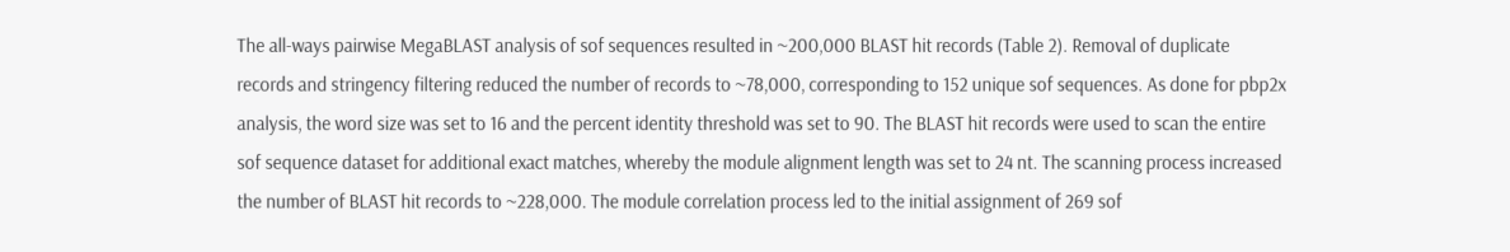The all-ways pairwise MegaBLAST analysis of sof sequences resulted in ~200,000 BLAST hit records (Table 2). Removal of duplicate records and stringency filtering reduced the number of records to ~78,000, corresponding to 152 unique sof sequences. As done for pbp2x analysis, the word size was set to 16 and the percent identity threshold was set to 90. The BLAST hit records were used to scan the entire sof sequence dataset for additional exact matches, whereby the module alignment length was set to 24 nt. The scanning process increased the number of BLAST hit records to ~228,000. The module correlation process led to the initial assignment of 269 sof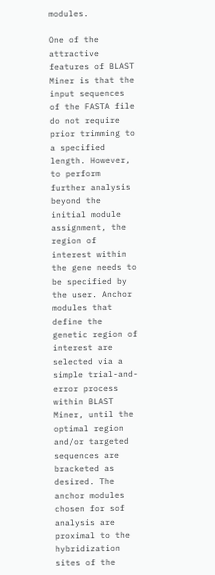modules.

One of the attractive features of BLAST Miner is that the input sequences of the FASTA file do not require prior trimming to a specified length. However, to perform further analysis beyond the initial module assignment, the region of interest within the gene needs to be specified by the user. Anchor modules that define the genetic region of interest are selected via a simple trial-and-error process within BLAST Miner, until the optimal region and/or targeted sequences are bracketed as desired. The anchor modules chosen for sof analysis are proximal to the hybridization sites of the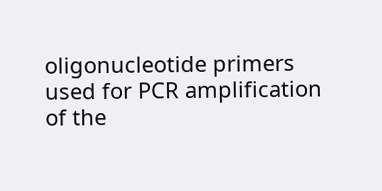oligonucleotide primers used for PCR amplification of the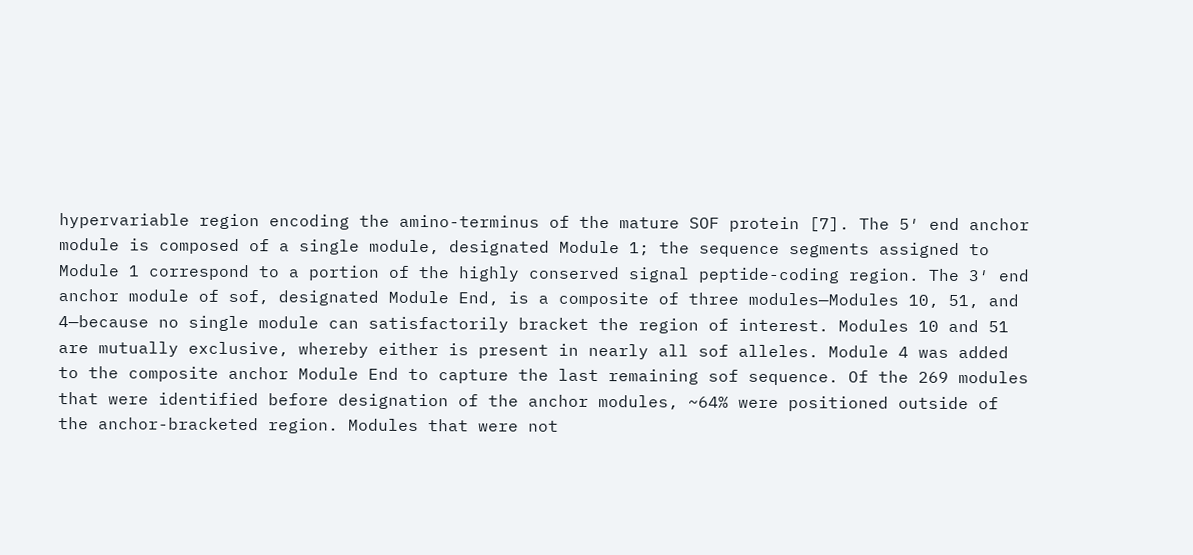hypervariable region encoding the amino-terminus of the mature SOF protein [7]. The 5′ end anchor module is composed of a single module, designated Module 1; the sequence segments assigned to Module 1 correspond to a portion of the highly conserved signal peptide-coding region. The 3′ end anchor module of sof, designated Module End, is a composite of three modules—Modules 10, 51, and 4—because no single module can satisfactorily bracket the region of interest. Modules 10 and 51 are mutually exclusive, whereby either is present in nearly all sof alleles. Module 4 was added to the composite anchor Module End to capture the last remaining sof sequence. Of the 269 modules that were identified before designation of the anchor modules, ~64% were positioned outside of the anchor-bracketed region. Modules that were not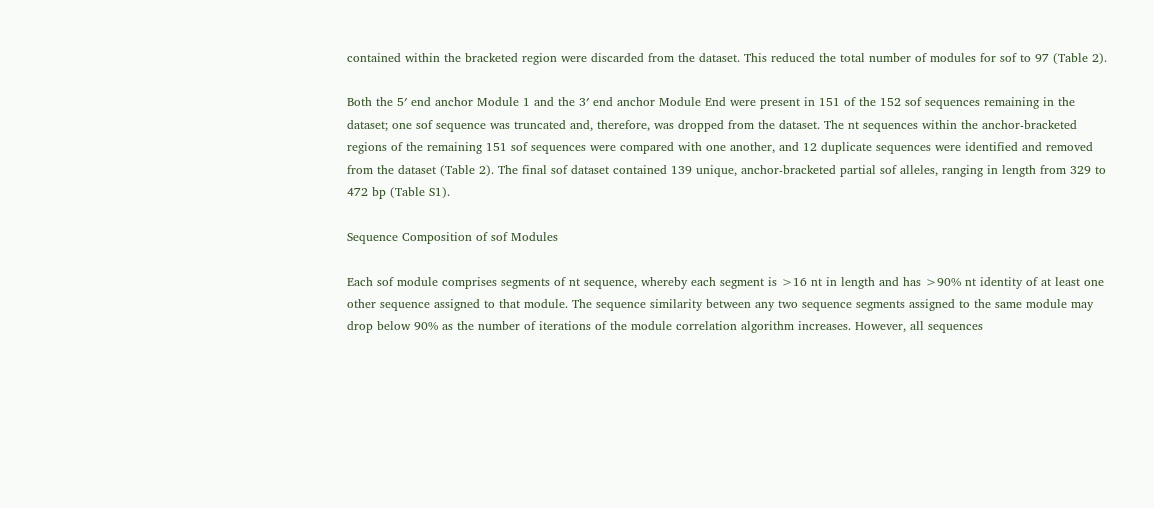contained within the bracketed region were discarded from the dataset. This reduced the total number of modules for sof to 97 (Table 2).

Both the 5′ end anchor Module 1 and the 3′ end anchor Module End were present in 151 of the 152 sof sequences remaining in the dataset; one sof sequence was truncated and, therefore, was dropped from the dataset. The nt sequences within the anchor-bracketed regions of the remaining 151 sof sequences were compared with one another, and 12 duplicate sequences were identified and removed from the dataset (Table 2). The final sof dataset contained 139 unique, anchor-bracketed partial sof alleles, ranging in length from 329 to 472 bp (Table S1).

Sequence Composition of sof Modules

Each sof module comprises segments of nt sequence, whereby each segment is >16 nt in length and has >90% nt identity of at least one other sequence assigned to that module. The sequence similarity between any two sequence segments assigned to the same module may drop below 90% as the number of iterations of the module correlation algorithm increases. However, all sequences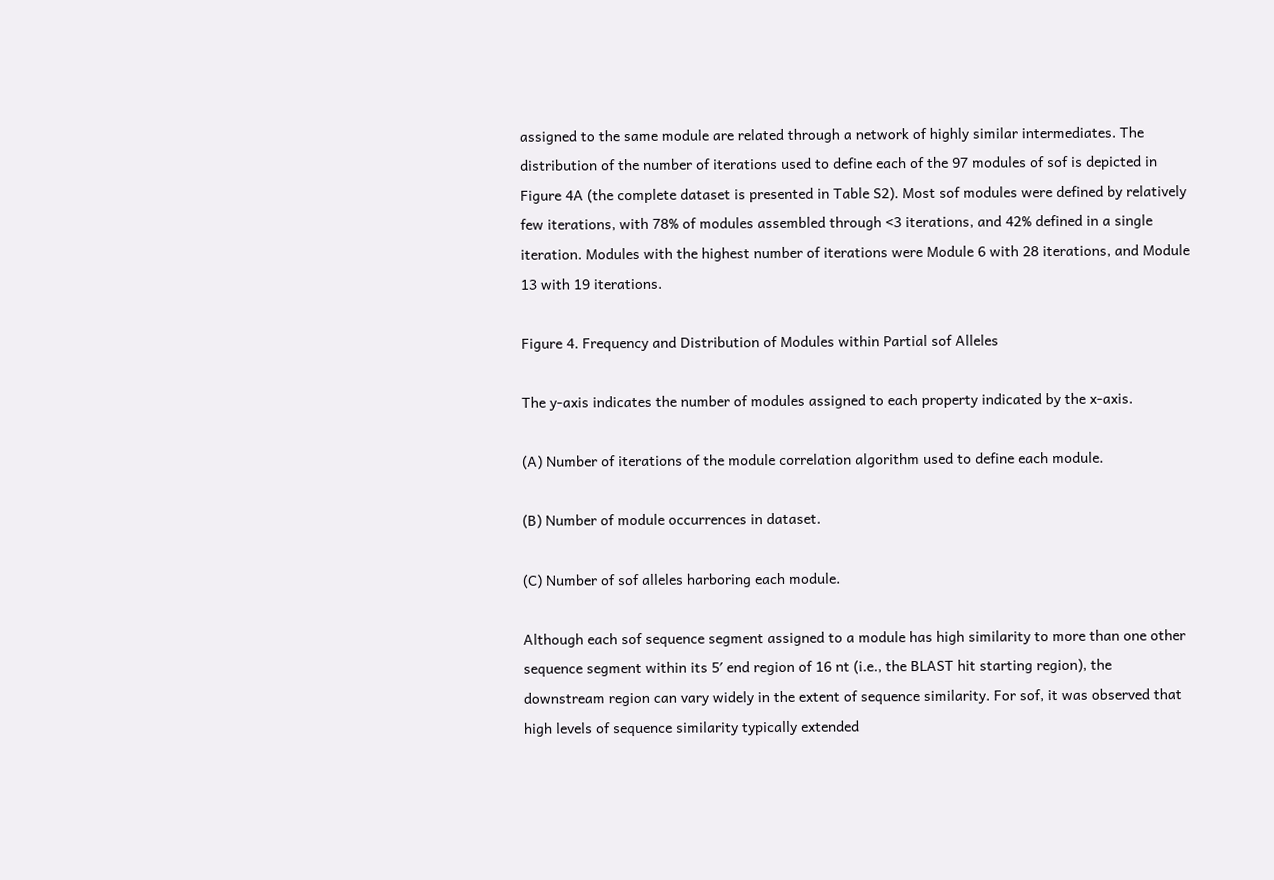assigned to the same module are related through a network of highly similar intermediates. The distribution of the number of iterations used to define each of the 97 modules of sof is depicted in Figure 4A (the complete dataset is presented in Table S2). Most sof modules were defined by relatively few iterations, with 78% of modules assembled through <3 iterations, and 42% defined in a single iteration. Modules with the highest number of iterations were Module 6 with 28 iterations, and Module 13 with 19 iterations.

Figure 4. Frequency and Distribution of Modules within Partial sof Alleles

The y-axis indicates the number of modules assigned to each property indicated by the x-axis.

(A) Number of iterations of the module correlation algorithm used to define each module.

(B) Number of module occurrences in dataset.

(C) Number of sof alleles harboring each module.

Although each sof sequence segment assigned to a module has high similarity to more than one other sequence segment within its 5′ end region of 16 nt (i.e., the BLAST hit starting region), the downstream region can vary widely in the extent of sequence similarity. For sof, it was observed that high levels of sequence similarity typically extended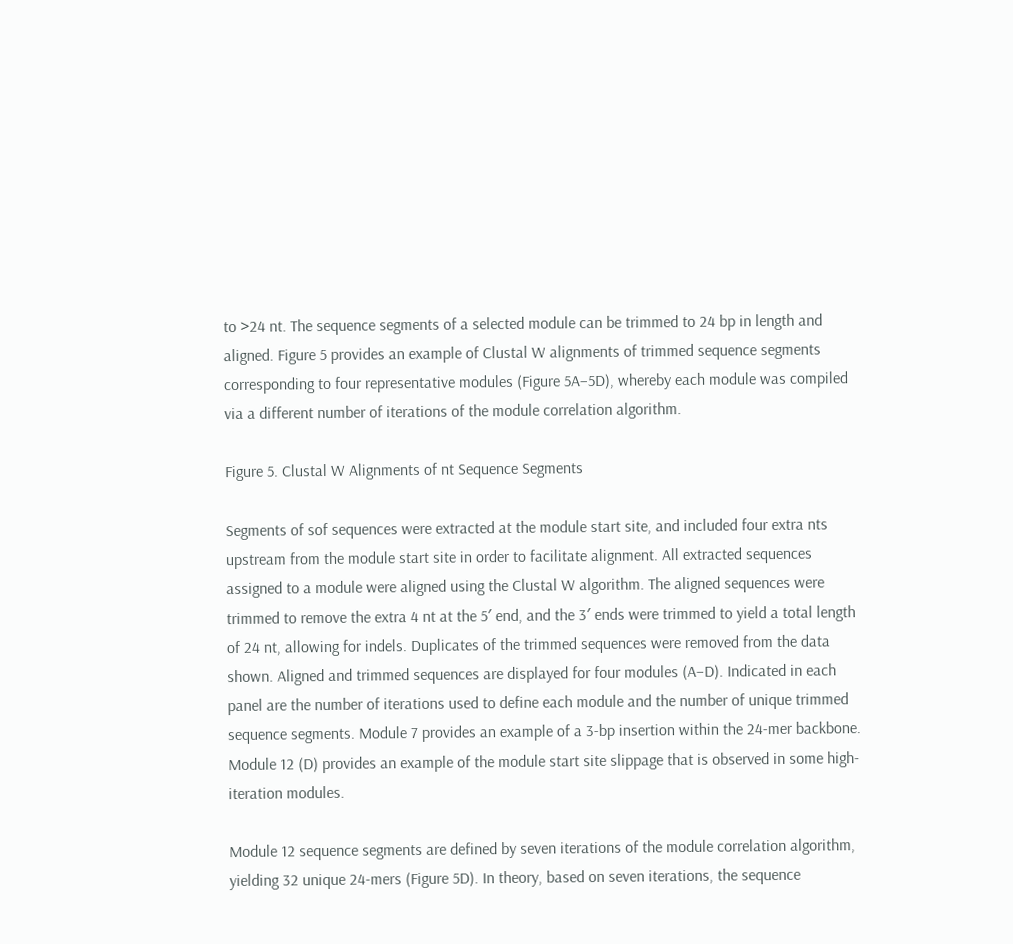to >24 nt. The sequence segments of a selected module can be trimmed to 24 bp in length and aligned. Figure 5 provides an example of Clustal W alignments of trimmed sequence segments corresponding to four representative modules (Figure 5A–5D), whereby each module was compiled via a different number of iterations of the module correlation algorithm.

Figure 5. Clustal W Alignments of nt Sequence Segments

Segments of sof sequences were extracted at the module start site, and included four extra nts upstream from the module start site in order to facilitate alignment. All extracted sequences assigned to a module were aligned using the Clustal W algorithm. The aligned sequences were trimmed to remove the extra 4 nt at the 5′ end, and the 3′ ends were trimmed to yield a total length of 24 nt, allowing for indels. Duplicates of the trimmed sequences were removed from the data shown. Aligned and trimmed sequences are displayed for four modules (A–D). Indicated in each panel are the number of iterations used to define each module and the number of unique trimmed sequence segments. Module 7 provides an example of a 3-bp insertion within the 24-mer backbone. Module 12 (D) provides an example of the module start site slippage that is observed in some high-iteration modules.

Module 12 sequence segments are defined by seven iterations of the module correlation algorithm, yielding 32 unique 24-mers (Figure 5D). In theory, based on seven iterations, the sequence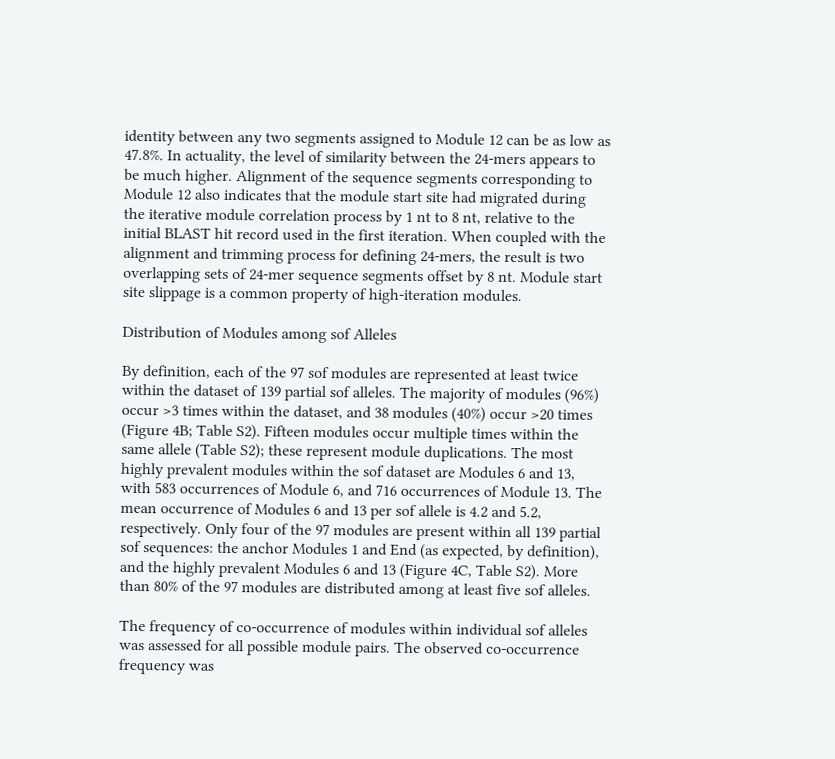identity between any two segments assigned to Module 12 can be as low as 47.8%. In actuality, the level of similarity between the 24-mers appears to be much higher. Alignment of the sequence segments corresponding to Module 12 also indicates that the module start site had migrated during the iterative module correlation process by 1 nt to 8 nt, relative to the initial BLAST hit record used in the first iteration. When coupled with the alignment and trimming process for defining 24-mers, the result is two overlapping sets of 24-mer sequence segments offset by 8 nt. Module start site slippage is a common property of high-iteration modules.

Distribution of Modules among sof Alleles

By definition, each of the 97 sof modules are represented at least twice within the dataset of 139 partial sof alleles. The majority of modules (96%) occur >3 times within the dataset, and 38 modules (40%) occur >20 times (Figure 4B; Table S2). Fifteen modules occur multiple times within the same allele (Table S2); these represent module duplications. The most highly prevalent modules within the sof dataset are Modules 6 and 13, with 583 occurrences of Module 6, and 716 occurrences of Module 13. The mean occurrence of Modules 6 and 13 per sof allele is 4.2 and 5.2, respectively. Only four of the 97 modules are present within all 139 partial sof sequences: the anchor Modules 1 and End (as expected, by definition), and the highly prevalent Modules 6 and 13 (Figure 4C, Table S2). More than 80% of the 97 modules are distributed among at least five sof alleles.

The frequency of co-occurrence of modules within individual sof alleles was assessed for all possible module pairs. The observed co-occurrence frequency was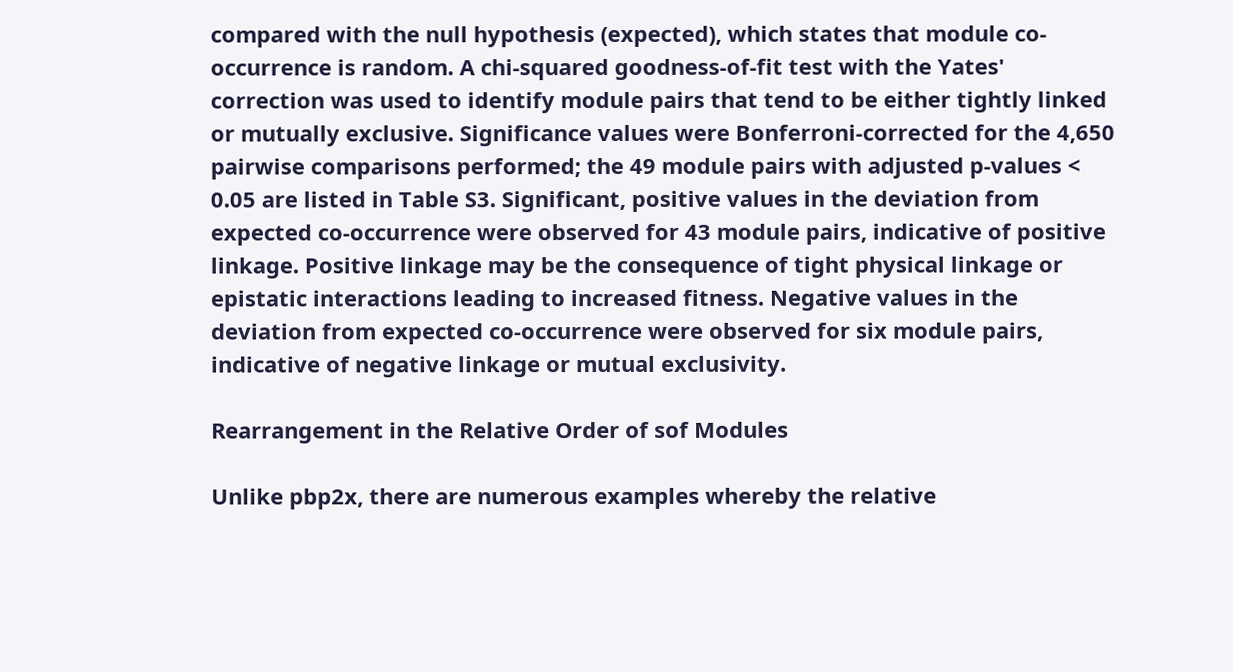compared with the null hypothesis (expected), which states that module co-occurrence is random. A chi-squared goodness-of-fit test with the Yates' correction was used to identify module pairs that tend to be either tightly linked or mutually exclusive. Significance values were Bonferroni-corrected for the 4,650 pairwise comparisons performed; the 49 module pairs with adjusted p-values < 0.05 are listed in Table S3. Significant, positive values in the deviation from expected co-occurrence were observed for 43 module pairs, indicative of positive linkage. Positive linkage may be the consequence of tight physical linkage or epistatic interactions leading to increased fitness. Negative values in the deviation from expected co-occurrence were observed for six module pairs, indicative of negative linkage or mutual exclusivity.

Rearrangement in the Relative Order of sof Modules

Unlike pbp2x, there are numerous examples whereby the relative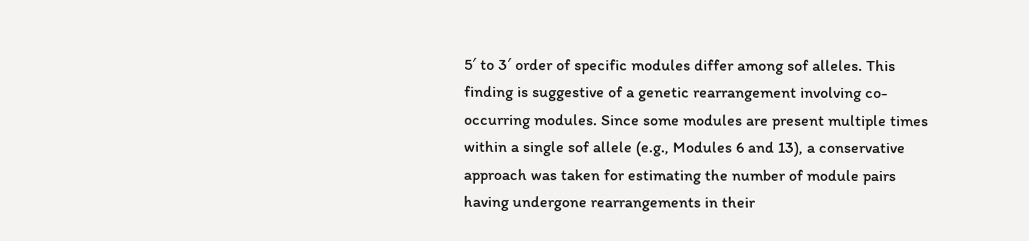5′ to 3′ order of specific modules differ among sof alleles. This finding is suggestive of a genetic rearrangement involving co-occurring modules. Since some modules are present multiple times within a single sof allele (e.g., Modules 6 and 13), a conservative approach was taken for estimating the number of module pairs having undergone rearrangements in their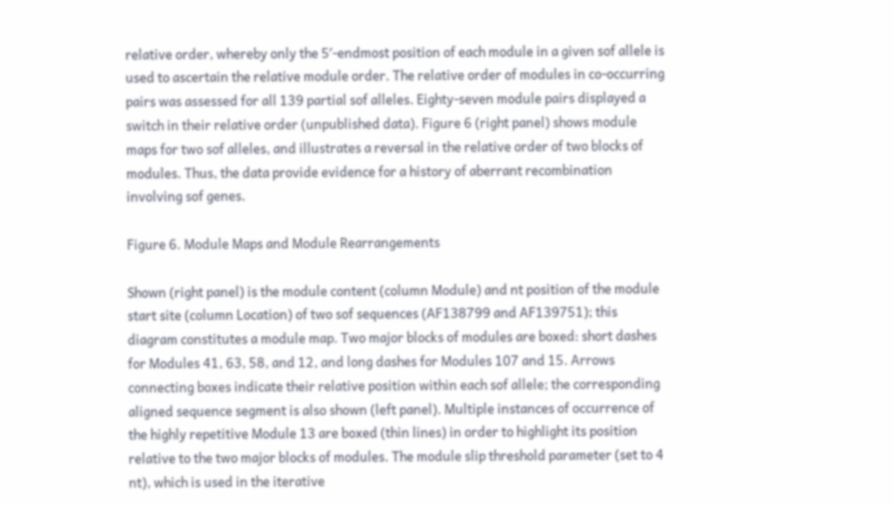relative order, whereby only the 5′-endmost position of each module in a given sof allele is used to ascertain the relative module order. The relative order of modules in co-occurring pairs was assessed for all 139 partial sof alleles. Eighty-seven module pairs displayed a switch in their relative order (unpublished data). Figure 6 (right panel) shows module maps for two sof alleles, and illustrates a reversal in the relative order of two blocks of modules. Thus, the data provide evidence for a history of aberrant recombination involving sof genes.

Figure 6. Module Maps and Module Rearrangements

Shown (right panel) is the module content (column Module) and nt position of the module start site (column Location) of two sof sequences (AF138799 and AF139751); this diagram constitutes a module map. Two major blocks of modules are boxed: short dashes for Modules 41, 63, 58, and 12, and long dashes for Modules 107 and 15. Arrows connecting boxes indicate their relative position within each sof allele; the corresponding aligned sequence segment is also shown (left panel). Multiple instances of occurrence of the highly repetitive Module 13 are boxed (thin lines) in order to highlight its position relative to the two major blocks of modules. The module slip threshold parameter (set to 4 nt), which is used in the iterative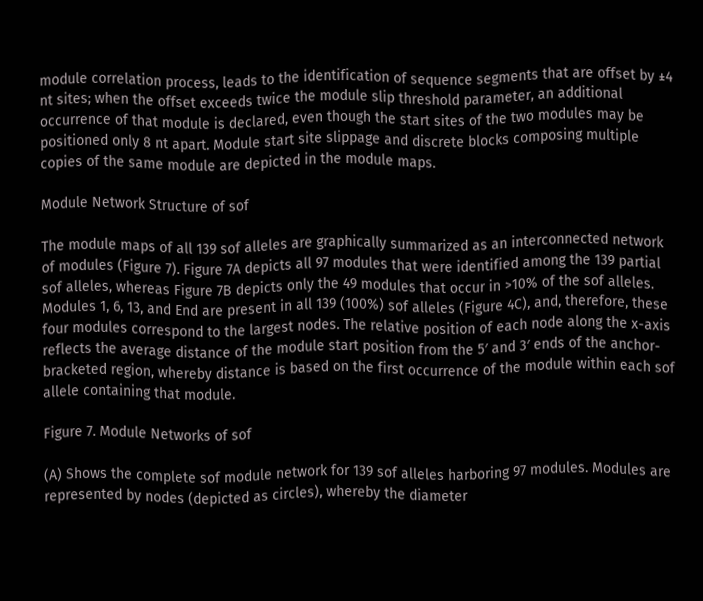module correlation process, leads to the identification of sequence segments that are offset by ±4 nt sites; when the offset exceeds twice the module slip threshold parameter, an additional occurrence of that module is declared, even though the start sites of the two modules may be positioned only 8 nt apart. Module start site slippage and discrete blocks composing multiple copies of the same module are depicted in the module maps.

Module Network Structure of sof

The module maps of all 139 sof alleles are graphically summarized as an interconnected network of modules (Figure 7). Figure 7A depicts all 97 modules that were identified among the 139 partial sof alleles, whereas Figure 7B depicts only the 49 modules that occur in >10% of the sof alleles. Modules 1, 6, 13, and End are present in all 139 (100%) sof alleles (Figure 4C), and, therefore, these four modules correspond to the largest nodes. The relative position of each node along the x-axis reflects the average distance of the module start position from the 5′ and 3′ ends of the anchor-bracketed region, whereby distance is based on the first occurrence of the module within each sof allele containing that module.

Figure 7. Module Networks of sof

(A) Shows the complete sof module network for 139 sof alleles harboring 97 modules. Modules are represented by nodes (depicted as circles), whereby the diameter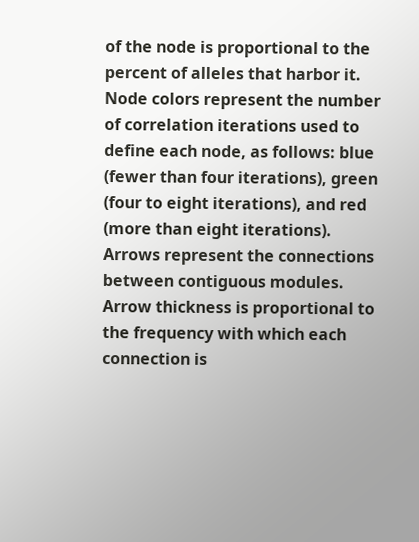of the node is proportional to the percent of alleles that harbor it. Node colors represent the number of correlation iterations used to define each node, as follows: blue (fewer than four iterations), green (four to eight iterations), and red (more than eight iterations). Arrows represent the connections between contiguous modules. Arrow thickness is proportional to the frequency with which each connection is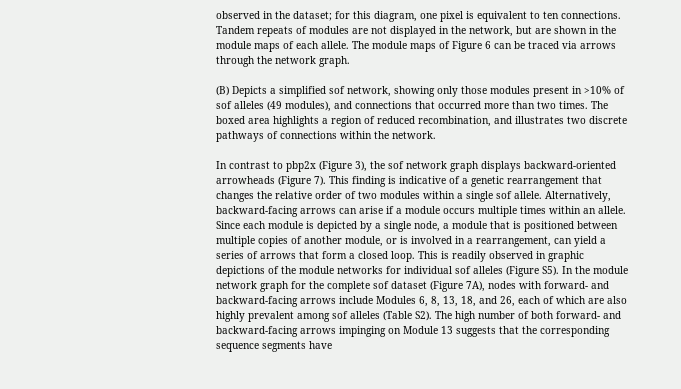observed in the dataset; for this diagram, one pixel is equivalent to ten connections. Tandem repeats of modules are not displayed in the network, but are shown in the module maps of each allele. The module maps of Figure 6 can be traced via arrows through the network graph.

(B) Depicts a simplified sof network, showing only those modules present in >10% of sof alleles (49 modules), and connections that occurred more than two times. The boxed area highlights a region of reduced recombination, and illustrates two discrete pathways of connections within the network.

In contrast to pbp2x (Figure 3), the sof network graph displays backward-oriented arrowheads (Figure 7). This finding is indicative of a genetic rearrangement that changes the relative order of two modules within a single sof allele. Alternatively, backward-facing arrows can arise if a module occurs multiple times within an allele. Since each module is depicted by a single node, a module that is positioned between multiple copies of another module, or is involved in a rearrangement, can yield a series of arrows that form a closed loop. This is readily observed in graphic depictions of the module networks for individual sof alleles (Figure S5). In the module network graph for the complete sof dataset (Figure 7A), nodes with forward- and backward-facing arrows include Modules 6, 8, 13, 18, and 26, each of which are also highly prevalent among sof alleles (Table S2). The high number of both forward- and backward-facing arrows impinging on Module 13 suggests that the corresponding sequence segments have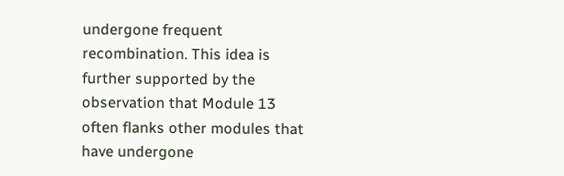undergone frequent recombination. This idea is further supported by the observation that Module 13 often flanks other modules that have undergone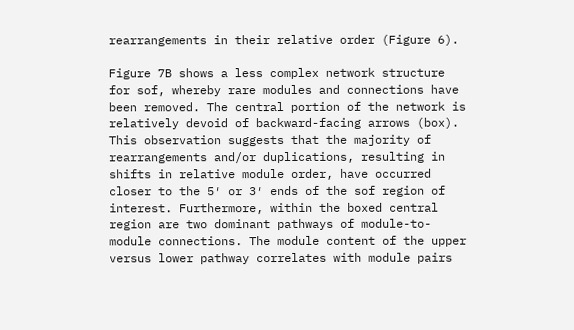rearrangements in their relative order (Figure 6).

Figure 7B shows a less complex network structure for sof, whereby rare modules and connections have been removed. The central portion of the network is relatively devoid of backward-facing arrows (box). This observation suggests that the majority of rearrangements and/or duplications, resulting in shifts in relative module order, have occurred closer to the 5′ or 3′ ends of the sof region of interest. Furthermore, within the boxed central region are two dominant pathways of module-to-module connections. The module content of the upper versus lower pathway correlates with module pairs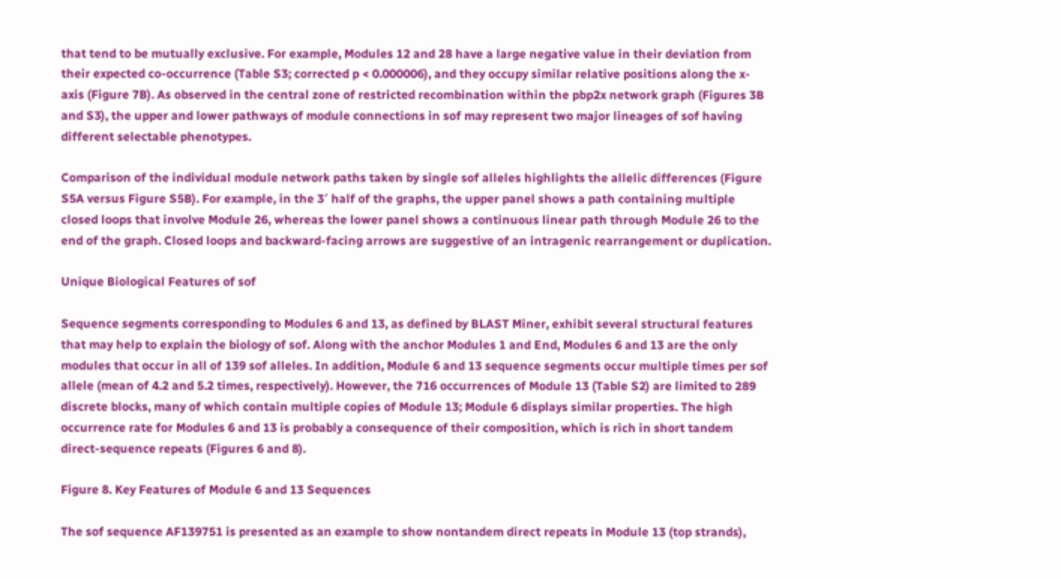that tend to be mutually exclusive. For example, Modules 12 and 28 have a large negative value in their deviation from their expected co-occurrence (Table S3; corrected p < 0.000006), and they occupy similar relative positions along the x-axis (Figure 7B). As observed in the central zone of restricted recombination within the pbp2x network graph (Figures 3B and S3), the upper and lower pathways of module connections in sof may represent two major lineages of sof having different selectable phenotypes.

Comparison of the individual module network paths taken by single sof alleles highlights the allelic differences (Figure S5A versus Figure S5B). For example, in the 3′ half of the graphs, the upper panel shows a path containing multiple closed loops that involve Module 26, whereas the lower panel shows a continuous linear path through Module 26 to the end of the graph. Closed loops and backward-facing arrows are suggestive of an intragenic rearrangement or duplication.

Unique Biological Features of sof

Sequence segments corresponding to Modules 6 and 13, as defined by BLAST Miner, exhibit several structural features that may help to explain the biology of sof. Along with the anchor Modules 1 and End, Modules 6 and 13 are the only modules that occur in all of 139 sof alleles. In addition, Module 6 and 13 sequence segments occur multiple times per sof allele (mean of 4.2 and 5.2 times, respectively). However, the 716 occurrences of Module 13 (Table S2) are limited to 289 discrete blocks, many of which contain multiple copies of Module 13; Module 6 displays similar properties. The high occurrence rate for Modules 6 and 13 is probably a consequence of their composition, which is rich in short tandem direct-sequence repeats (Figures 6 and 8).

Figure 8. Key Features of Module 6 and 13 Sequences

The sof sequence AF139751 is presented as an example to show nontandem direct repeats in Module 13 (top strands),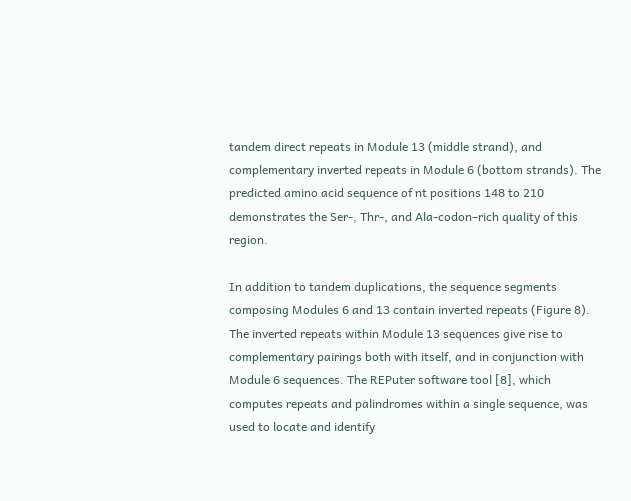tandem direct repeats in Module 13 (middle strand), and complementary inverted repeats in Module 6 (bottom strands). The predicted amino acid sequence of nt positions 148 to 210 demonstrates the Ser-, Thr-, and Ala-codon–rich quality of this region.

In addition to tandem duplications, the sequence segments composing Modules 6 and 13 contain inverted repeats (Figure 8). The inverted repeats within Module 13 sequences give rise to complementary pairings both with itself, and in conjunction with Module 6 sequences. The REPuter software tool [8], which computes repeats and palindromes within a single sequence, was used to locate and identify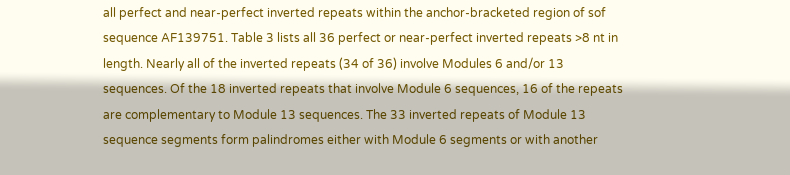all perfect and near-perfect inverted repeats within the anchor-bracketed region of sof sequence AF139751. Table 3 lists all 36 perfect or near-perfect inverted repeats >8 nt in length. Nearly all of the inverted repeats (34 of 36) involve Modules 6 and/or 13 sequences. Of the 18 inverted repeats that involve Module 6 sequences, 16 of the repeats are complementary to Module 13 sequences. The 33 inverted repeats of Module 13 sequence segments form palindromes either with Module 6 segments or with another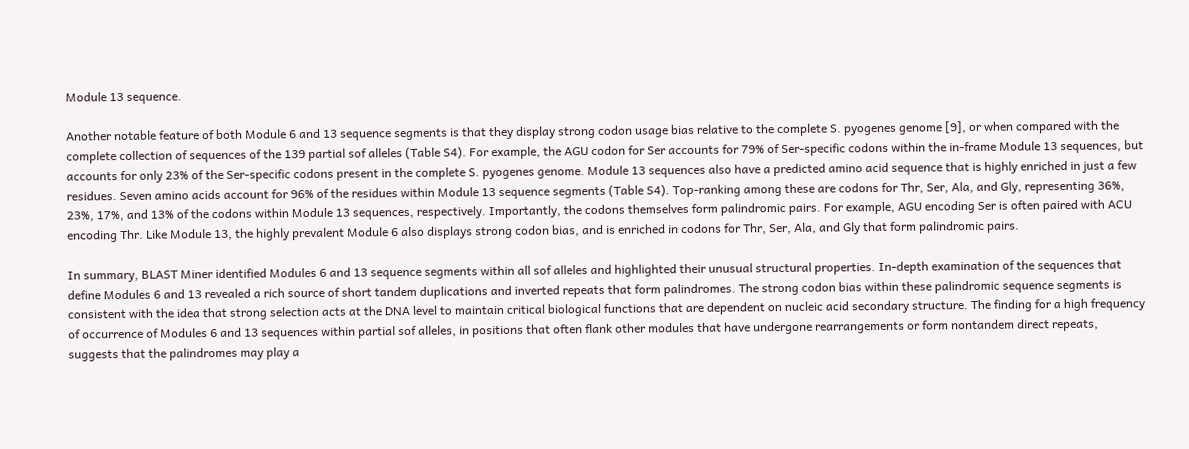Module 13 sequence.

Another notable feature of both Module 6 and 13 sequence segments is that they display strong codon usage bias relative to the complete S. pyogenes genome [9], or when compared with the complete collection of sequences of the 139 partial sof alleles (Table S4). For example, the AGU codon for Ser accounts for 79% of Ser-specific codons within the in-frame Module 13 sequences, but accounts for only 23% of the Ser-specific codons present in the complete S. pyogenes genome. Module 13 sequences also have a predicted amino acid sequence that is highly enriched in just a few residues. Seven amino acids account for 96% of the residues within Module 13 sequence segments (Table S4). Top-ranking among these are codons for Thr, Ser, Ala, and Gly, representing 36%, 23%, 17%, and 13% of the codons within Module 13 sequences, respectively. Importantly, the codons themselves form palindromic pairs. For example, AGU encoding Ser is often paired with ACU encoding Thr. Like Module 13, the highly prevalent Module 6 also displays strong codon bias, and is enriched in codons for Thr, Ser, Ala, and Gly that form palindromic pairs.

In summary, BLAST Miner identified Modules 6 and 13 sequence segments within all sof alleles and highlighted their unusual structural properties. In-depth examination of the sequences that define Modules 6 and 13 revealed a rich source of short tandem duplications and inverted repeats that form palindromes. The strong codon bias within these palindromic sequence segments is consistent with the idea that strong selection acts at the DNA level to maintain critical biological functions that are dependent on nucleic acid secondary structure. The finding for a high frequency of occurrence of Modules 6 and 13 sequences within partial sof alleles, in positions that often flank other modules that have undergone rearrangements or form nontandem direct repeats, suggests that the palindromes may play a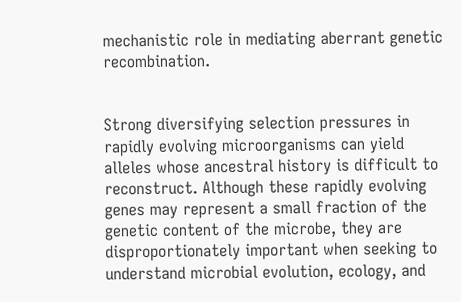mechanistic role in mediating aberrant genetic recombination.


Strong diversifying selection pressures in rapidly evolving microorganisms can yield alleles whose ancestral history is difficult to reconstruct. Although these rapidly evolving genes may represent a small fraction of the genetic content of the microbe, they are disproportionately important when seeking to understand microbial evolution, ecology, and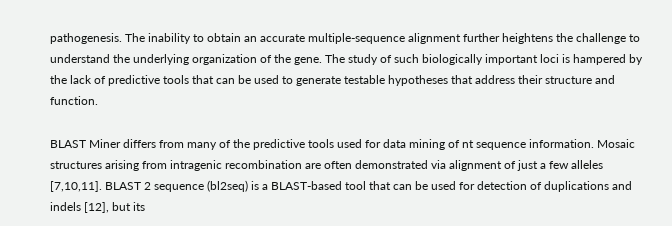pathogenesis. The inability to obtain an accurate multiple-sequence alignment further heightens the challenge to understand the underlying organization of the gene. The study of such biologically important loci is hampered by the lack of predictive tools that can be used to generate testable hypotheses that address their structure and function.

BLAST Miner differs from many of the predictive tools used for data mining of nt sequence information. Mosaic structures arising from intragenic recombination are often demonstrated via alignment of just a few alleles [7,10,11]. BLAST 2 sequence (bl2seq) is a BLAST-based tool that can be used for detection of duplications and indels [12], but its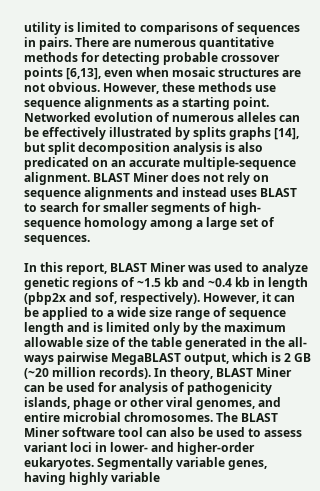utility is limited to comparisons of sequences in pairs. There are numerous quantitative methods for detecting probable crossover points [6,13], even when mosaic structures are not obvious. However, these methods use sequence alignments as a starting point. Networked evolution of numerous alleles can be effectively illustrated by splits graphs [14], but split decomposition analysis is also predicated on an accurate multiple-sequence alignment. BLAST Miner does not rely on sequence alignments and instead uses BLAST to search for smaller segments of high-sequence homology among a large set of sequences.

In this report, BLAST Miner was used to analyze genetic regions of ~1.5 kb and ~0.4 kb in length (pbp2x and sof, respectively). However, it can be applied to a wide size range of sequence length and is limited only by the maximum allowable size of the table generated in the all-ways pairwise MegaBLAST output, which is 2 GB (~20 million records). In theory, BLAST Miner can be used for analysis of pathogenicity islands, phage or other viral genomes, and entire microbial chromosomes. The BLAST Miner software tool can also be used to assess variant loci in lower- and higher-order eukaryotes. Segmentally variable genes, having highly variable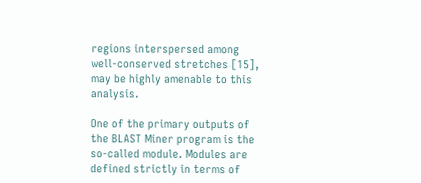regions interspersed among well-conserved stretches [15], may be highly amenable to this analysis.

One of the primary outputs of the BLAST Miner program is the so-called module. Modules are defined strictly in terms of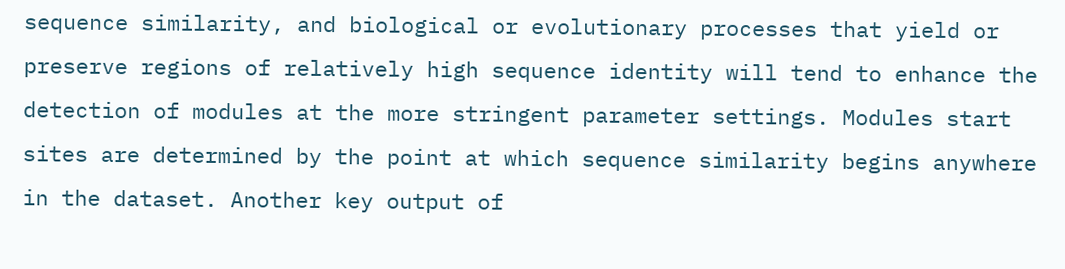sequence similarity, and biological or evolutionary processes that yield or preserve regions of relatively high sequence identity will tend to enhance the detection of modules at the more stringent parameter settings. Modules start sites are determined by the point at which sequence similarity begins anywhere in the dataset. Another key output of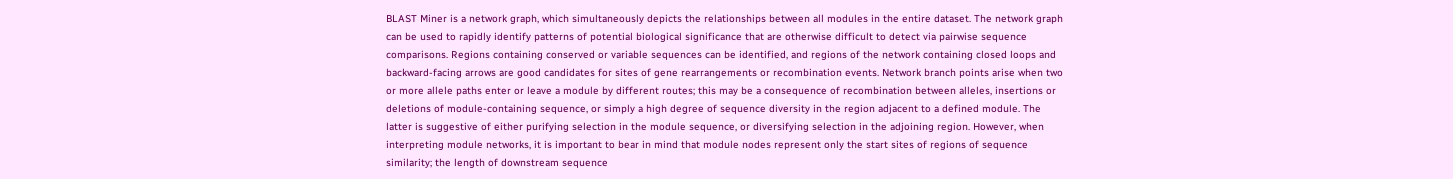BLAST Miner is a network graph, which simultaneously depicts the relationships between all modules in the entire dataset. The network graph can be used to rapidly identify patterns of potential biological significance that are otherwise difficult to detect via pairwise sequence comparisons. Regions containing conserved or variable sequences can be identified, and regions of the network containing closed loops and backward-facing arrows are good candidates for sites of gene rearrangements or recombination events. Network branch points arise when two or more allele paths enter or leave a module by different routes; this may be a consequence of recombination between alleles, insertions or deletions of module-containing sequence, or simply a high degree of sequence diversity in the region adjacent to a defined module. The latter is suggestive of either purifying selection in the module sequence, or diversifying selection in the adjoining region. However, when interpreting module networks, it is important to bear in mind that module nodes represent only the start sites of regions of sequence similarity; the length of downstream sequence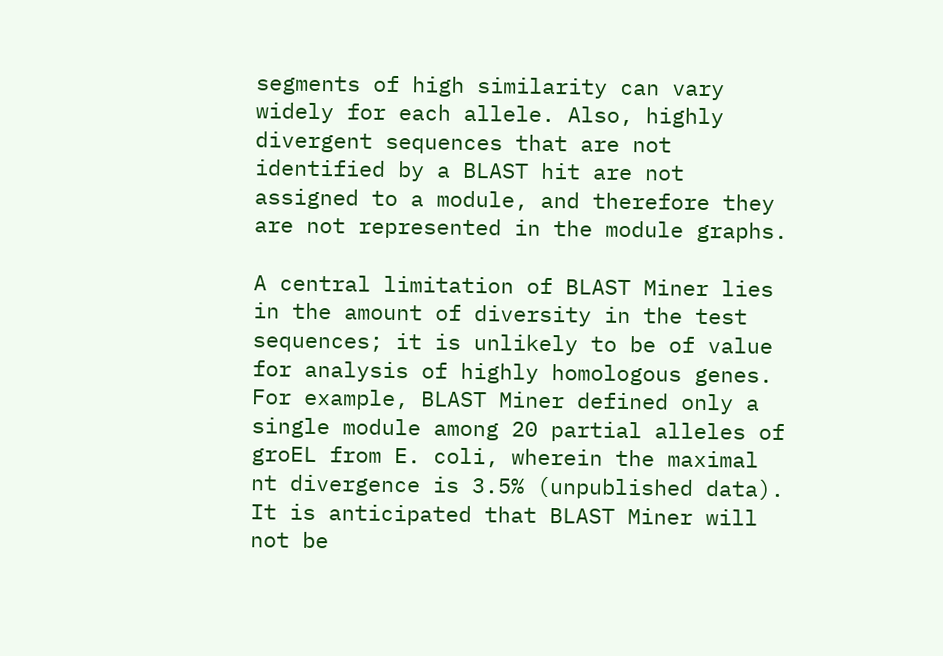segments of high similarity can vary widely for each allele. Also, highly divergent sequences that are not identified by a BLAST hit are not assigned to a module, and therefore they are not represented in the module graphs.

A central limitation of BLAST Miner lies in the amount of diversity in the test sequences; it is unlikely to be of value for analysis of highly homologous genes. For example, BLAST Miner defined only a single module among 20 partial alleles of groEL from E. coli, wherein the maximal nt divergence is 3.5% (unpublished data). It is anticipated that BLAST Miner will not be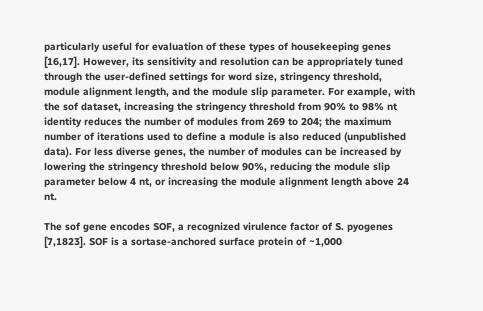particularly useful for evaluation of these types of housekeeping genes [16,17]. However, its sensitivity and resolution can be appropriately tuned through the user-defined settings for word size, stringency threshold, module alignment length, and the module slip parameter. For example, with the sof dataset, increasing the stringency threshold from 90% to 98% nt identity reduces the number of modules from 269 to 204; the maximum number of iterations used to define a module is also reduced (unpublished data). For less diverse genes, the number of modules can be increased by lowering the stringency threshold below 90%, reducing the module slip parameter below 4 nt, or increasing the module alignment length above 24 nt.

The sof gene encodes SOF, a recognized virulence factor of S. pyogenes [7,1823]. SOF is a sortase-anchored surface protein of ~1,000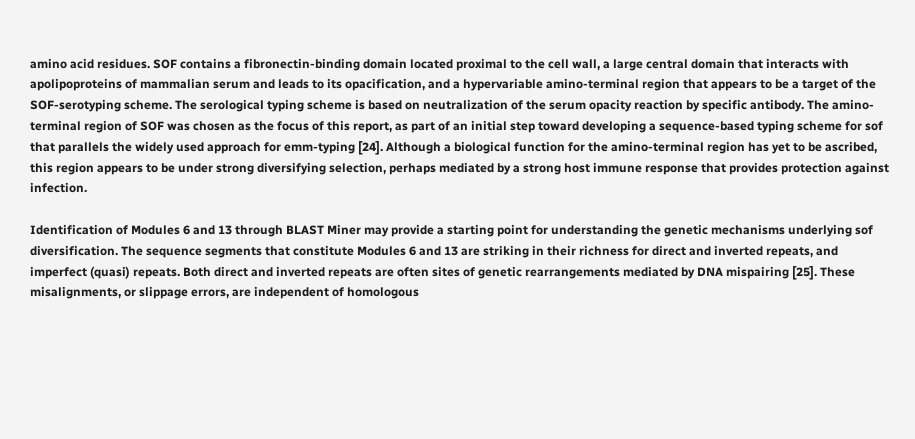amino acid residues. SOF contains a fibronectin-binding domain located proximal to the cell wall, a large central domain that interacts with apolipoproteins of mammalian serum and leads to its opacification, and a hypervariable amino-terminal region that appears to be a target of the SOF-serotyping scheme. The serological typing scheme is based on neutralization of the serum opacity reaction by specific antibody. The amino-terminal region of SOF was chosen as the focus of this report, as part of an initial step toward developing a sequence-based typing scheme for sof that parallels the widely used approach for emm-typing [24]. Although a biological function for the amino-terminal region has yet to be ascribed, this region appears to be under strong diversifying selection, perhaps mediated by a strong host immune response that provides protection against infection.

Identification of Modules 6 and 13 through BLAST Miner may provide a starting point for understanding the genetic mechanisms underlying sof diversification. The sequence segments that constitute Modules 6 and 13 are striking in their richness for direct and inverted repeats, and imperfect (quasi) repeats. Both direct and inverted repeats are often sites of genetic rearrangements mediated by DNA mispairing [25]. These misalignments, or slippage errors, are independent of homologous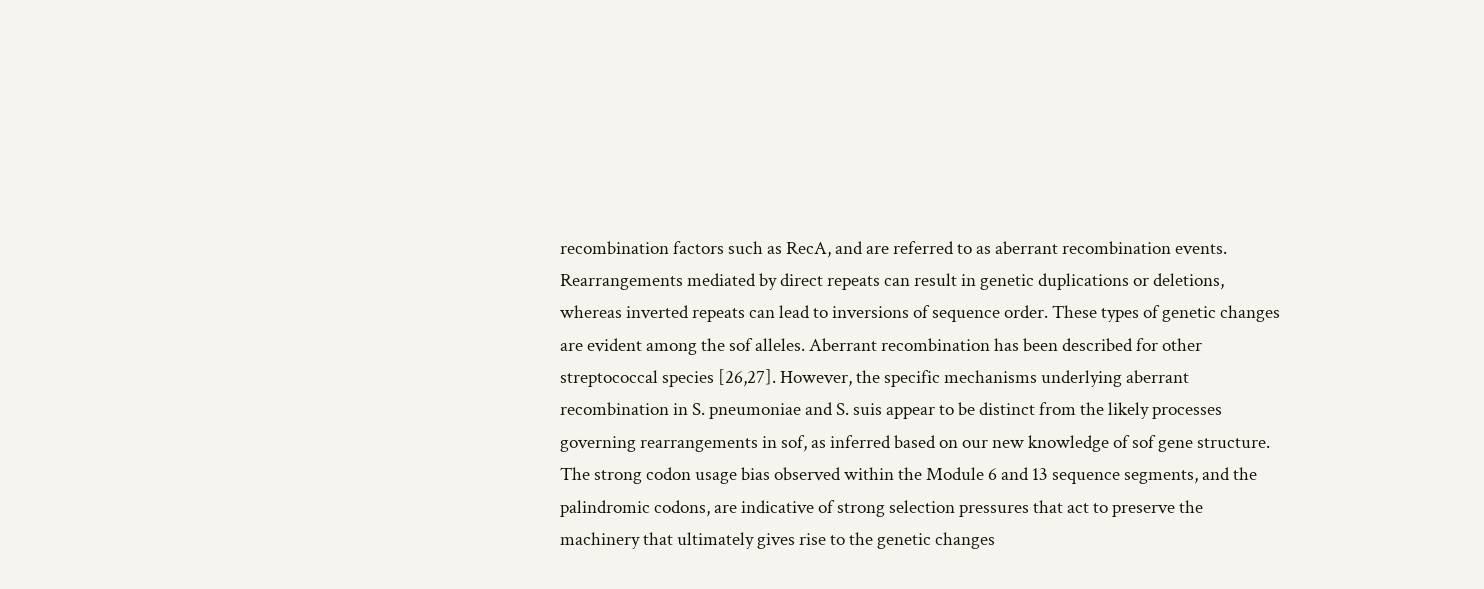recombination factors such as RecA, and are referred to as aberrant recombination events. Rearrangements mediated by direct repeats can result in genetic duplications or deletions, whereas inverted repeats can lead to inversions of sequence order. These types of genetic changes are evident among the sof alleles. Aberrant recombination has been described for other streptococcal species [26,27]. However, the specific mechanisms underlying aberrant recombination in S. pneumoniae and S. suis appear to be distinct from the likely processes governing rearrangements in sof, as inferred based on our new knowledge of sof gene structure. The strong codon usage bias observed within the Module 6 and 13 sequence segments, and the palindromic codons, are indicative of strong selection pressures that act to preserve the machinery that ultimately gives rise to the genetic changes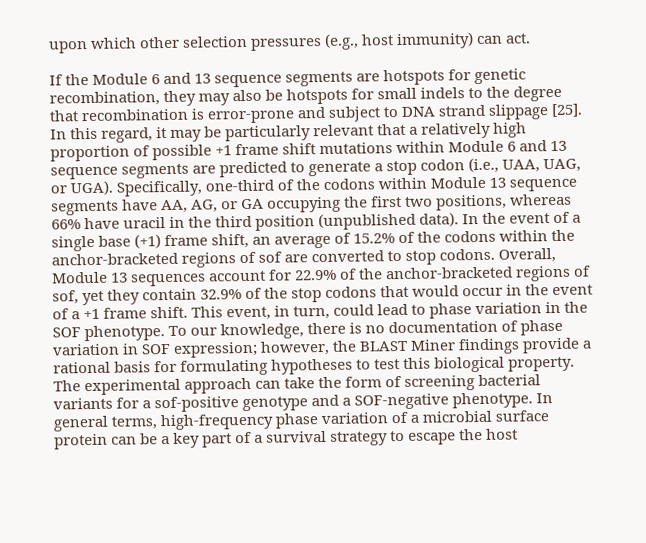upon which other selection pressures (e.g., host immunity) can act.

If the Module 6 and 13 sequence segments are hotspots for genetic recombination, they may also be hotspots for small indels to the degree that recombination is error-prone and subject to DNA strand slippage [25]. In this regard, it may be particularly relevant that a relatively high proportion of possible +1 frame shift mutations within Module 6 and 13 sequence segments are predicted to generate a stop codon (i.e., UAA, UAG, or UGA). Specifically, one-third of the codons within Module 13 sequence segments have AA, AG, or GA occupying the first two positions, whereas 66% have uracil in the third position (unpublished data). In the event of a single base (+1) frame shift, an average of 15.2% of the codons within the anchor-bracketed regions of sof are converted to stop codons. Overall, Module 13 sequences account for 22.9% of the anchor-bracketed regions of sof, yet they contain 32.9% of the stop codons that would occur in the event of a +1 frame shift. This event, in turn, could lead to phase variation in the SOF phenotype. To our knowledge, there is no documentation of phase variation in SOF expression; however, the BLAST Miner findings provide a rational basis for formulating hypotheses to test this biological property. The experimental approach can take the form of screening bacterial variants for a sof-positive genotype and a SOF-negative phenotype. In general terms, high-frequency phase variation of a microbial surface protein can be a key part of a survival strategy to escape the host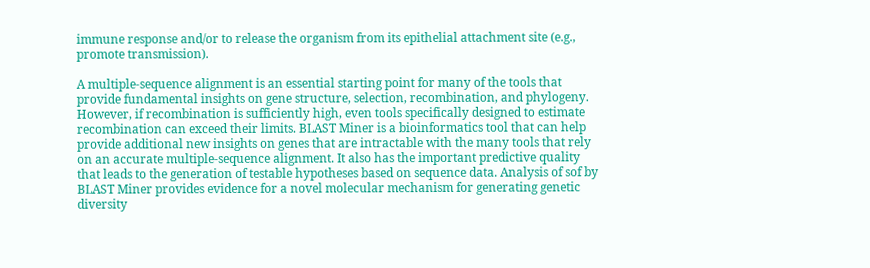immune response and/or to release the organism from its epithelial attachment site (e.g., promote transmission).

A multiple-sequence alignment is an essential starting point for many of the tools that provide fundamental insights on gene structure, selection, recombination, and phylogeny. However, if recombination is sufficiently high, even tools specifically designed to estimate recombination can exceed their limits. BLAST Miner is a bioinformatics tool that can help provide additional new insights on genes that are intractable with the many tools that rely on an accurate multiple-sequence alignment. It also has the important predictive quality that leads to the generation of testable hypotheses based on sequence data. Analysis of sof by BLAST Miner provides evidence for a novel molecular mechanism for generating genetic diversity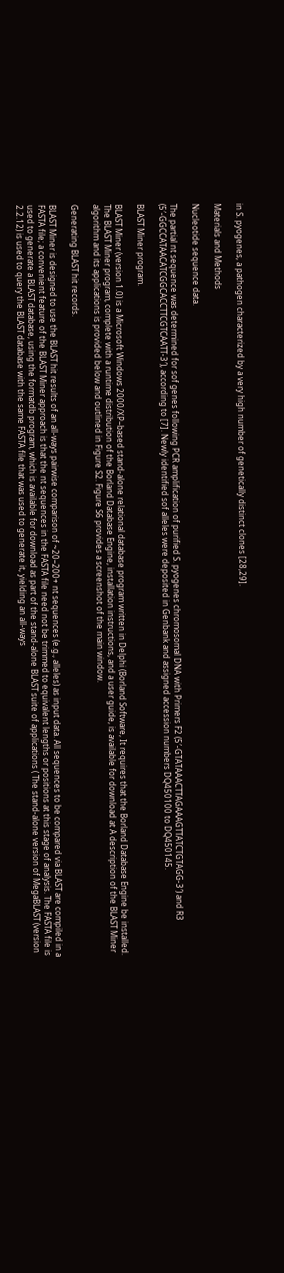in S. pyogenes, a pathogen characterized by a very high number of genetically distinct clones [28,29].

Materials and Methods

Nucleotide sequence data.

The partial nt sequence was determined for sof genes following PCR amplification of purified S. pyogenes chromosomal DNA with Primers F2 (5′-GTATAAACTTAGAAAGTTATCTGTAGG-3′) and R3 (5′-GGCCATAACATCGGCACCTTCGTCAATT-3′), according to [7]. Newly identified sof alleles were deposited in Genbank and assigned accession numbers DQ450100 to DQ450145.

BLAST Miner program.

BLAST Miner (version 1.0) is a Microsoft Windows 2000/XP–based stand-alone relational database program written in Delphi (Borland Software, It requires that the Borland Database Engine be installed. The BLAST Miner program, complete with a runtime distribution of the Borland Database Engine, installation instructions, and a user guide, is available for download at A description of the BLAST Miner algorithm and its applications is provided below and outlined in Figure S2. Figure S6 provides a screenshot of the main window.

Generating BLAST hit records.

BLAST Miner is designed to use the BLAST hit results of an all-ways pairwise comparison of ~20–200+ nt sequences (e.g., alleles) as input data. All sequences to be compared via BLAST are compiled in a FASTA file; a convenient feature of the BLAST Miner approach is that the nt sequences in the FASTA file need not be trimmed to equivalent lengths or positions at this stage of analysis. The FASTA file is used to generate a BLAST database, using the formatdb program, which is available for download as part of the stand-alone BLAST suite of applications ( The stand-alone version of MegaBLAST (version 2.2.12) is used to query the BLAST database with the same FASTA file that was used to generate it, yielding an all-ways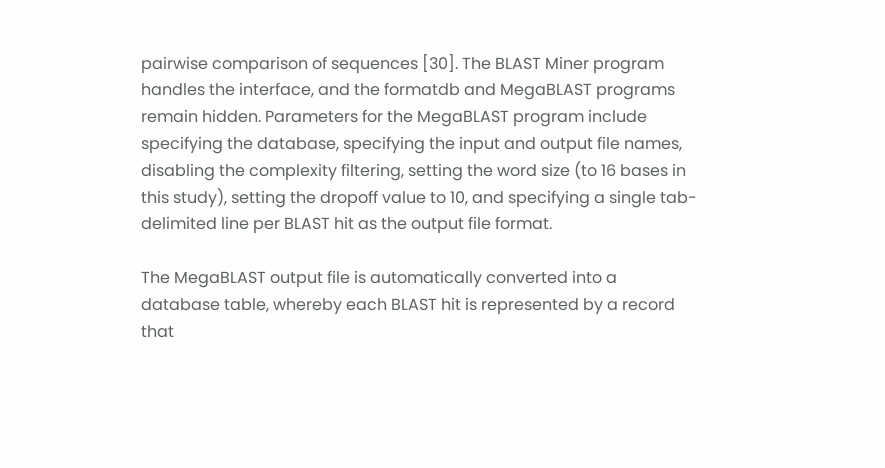pairwise comparison of sequences [30]. The BLAST Miner program handles the interface, and the formatdb and MegaBLAST programs remain hidden. Parameters for the MegaBLAST program include specifying the database, specifying the input and output file names, disabling the complexity filtering, setting the word size (to 16 bases in this study), setting the dropoff value to 10, and specifying a single tab-delimited line per BLAST hit as the output file format.

The MegaBLAST output file is automatically converted into a database table, whereby each BLAST hit is represented by a record that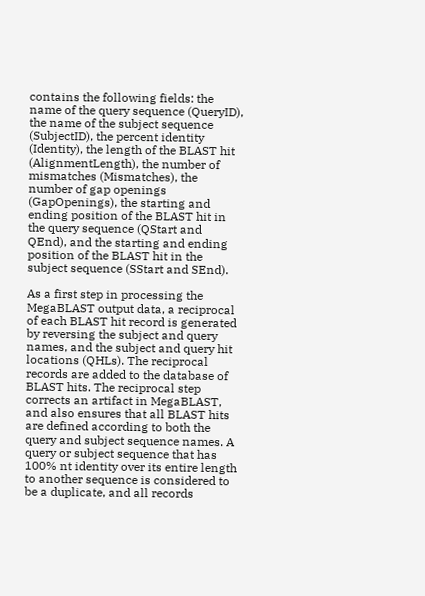contains the following fields: the name of the query sequence (QueryID), the name of the subject sequence (SubjectID), the percent identity (Identity), the length of the BLAST hit (AlignmentLength), the number of mismatches (Mismatches), the number of gap openings (GapOpenings), the starting and ending position of the BLAST hit in the query sequence (QStart and QEnd), and the starting and ending position of the BLAST hit in the subject sequence (SStart and SEnd).

As a first step in processing the MegaBLAST output data, a reciprocal of each BLAST hit record is generated by reversing the subject and query names, and the subject and query hit locations (QHLs). The reciprocal records are added to the database of BLAST hits. The reciprocal step corrects an artifact in MegaBLAST, and also ensures that all BLAST hits are defined according to both the query and subject sequence names. A query or subject sequence that has 100% nt identity over its entire length to another sequence is considered to be a duplicate, and all records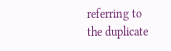referring to the duplicate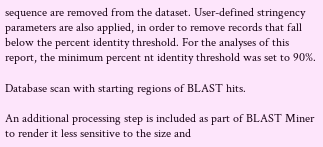sequence are removed from the dataset. User-defined stringency parameters are also applied, in order to remove records that fall below the percent identity threshold. For the analyses of this report, the minimum percent nt identity threshold was set to 90%.

Database scan with starting regions of BLAST hits.

An additional processing step is included as part of BLAST Miner to render it less sensitive to the size and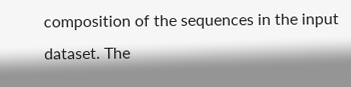composition of the sequences in the input dataset. The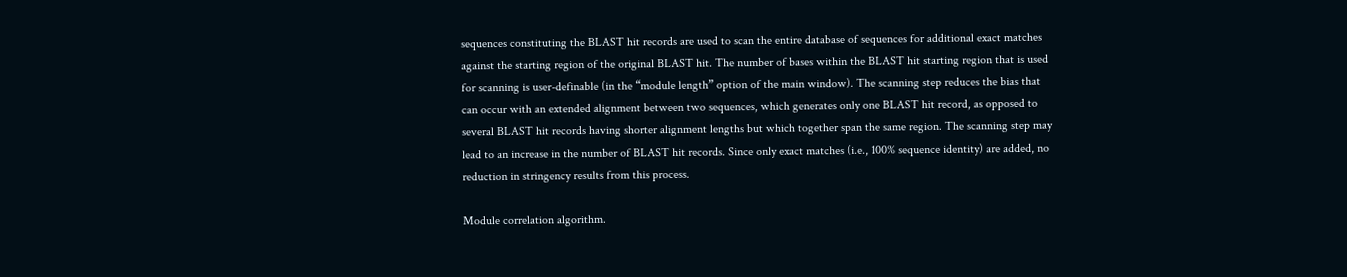sequences constituting the BLAST hit records are used to scan the entire database of sequences for additional exact matches against the starting region of the original BLAST hit. The number of bases within the BLAST hit starting region that is used for scanning is user-definable (in the “module length” option of the main window). The scanning step reduces the bias that can occur with an extended alignment between two sequences, which generates only one BLAST hit record, as opposed to several BLAST hit records having shorter alignment lengths but which together span the same region. The scanning step may lead to an increase in the number of BLAST hit records. Since only exact matches (i.e., 100% sequence identity) are added, no reduction in stringency results from this process.

Module correlation algorithm.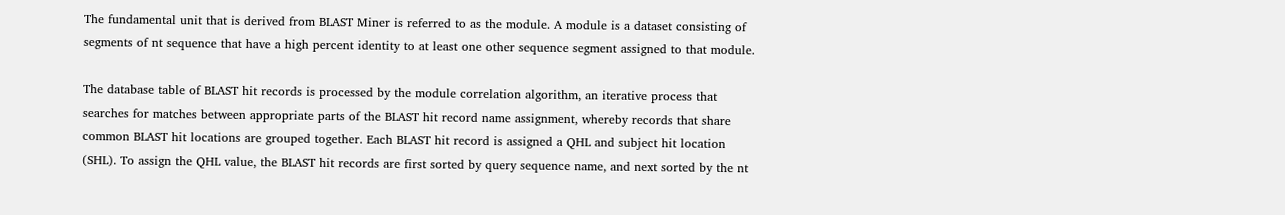The fundamental unit that is derived from BLAST Miner is referred to as the module. A module is a dataset consisting of segments of nt sequence that have a high percent identity to at least one other sequence segment assigned to that module.

The database table of BLAST hit records is processed by the module correlation algorithm, an iterative process that searches for matches between appropriate parts of the BLAST hit record name assignment, whereby records that share common BLAST hit locations are grouped together. Each BLAST hit record is assigned a QHL and subject hit location (SHL). To assign the QHL value, the BLAST hit records are first sorted by query sequence name, and next sorted by the nt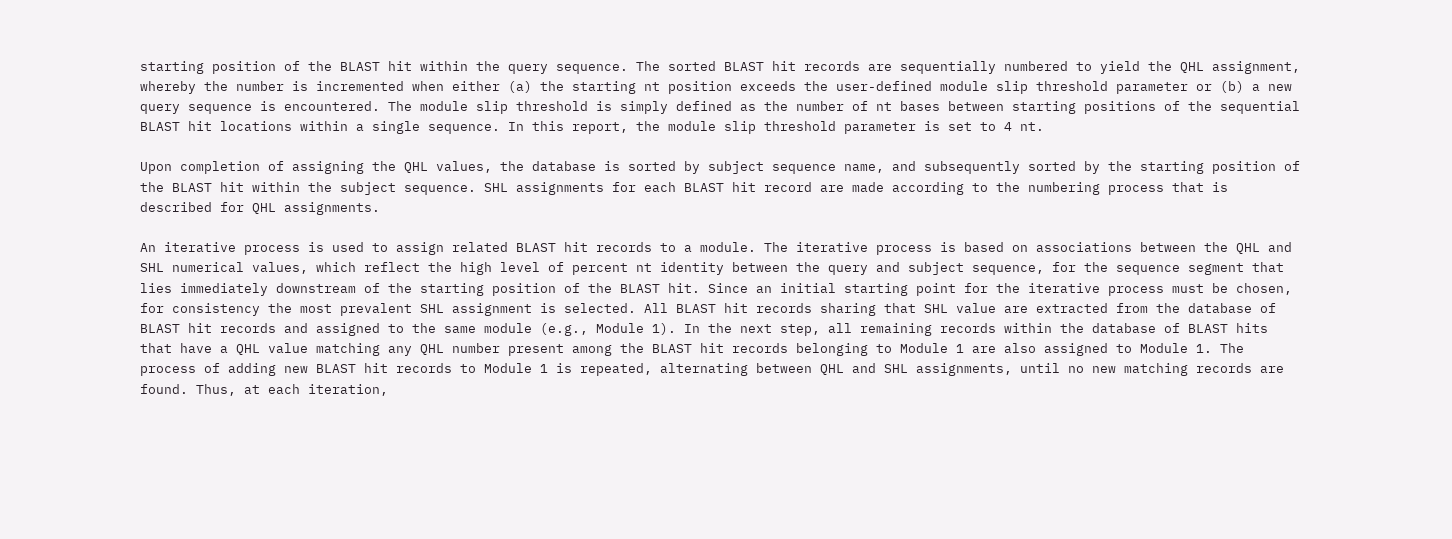starting position of the BLAST hit within the query sequence. The sorted BLAST hit records are sequentially numbered to yield the QHL assignment, whereby the number is incremented when either (a) the starting nt position exceeds the user-defined module slip threshold parameter or (b) a new query sequence is encountered. The module slip threshold is simply defined as the number of nt bases between starting positions of the sequential BLAST hit locations within a single sequence. In this report, the module slip threshold parameter is set to 4 nt.

Upon completion of assigning the QHL values, the database is sorted by subject sequence name, and subsequently sorted by the starting position of the BLAST hit within the subject sequence. SHL assignments for each BLAST hit record are made according to the numbering process that is described for QHL assignments.

An iterative process is used to assign related BLAST hit records to a module. The iterative process is based on associations between the QHL and SHL numerical values, which reflect the high level of percent nt identity between the query and subject sequence, for the sequence segment that lies immediately downstream of the starting position of the BLAST hit. Since an initial starting point for the iterative process must be chosen, for consistency the most prevalent SHL assignment is selected. All BLAST hit records sharing that SHL value are extracted from the database of BLAST hit records and assigned to the same module (e.g., Module 1). In the next step, all remaining records within the database of BLAST hits that have a QHL value matching any QHL number present among the BLAST hit records belonging to Module 1 are also assigned to Module 1. The process of adding new BLAST hit records to Module 1 is repeated, alternating between QHL and SHL assignments, until no new matching records are found. Thus, at each iteration,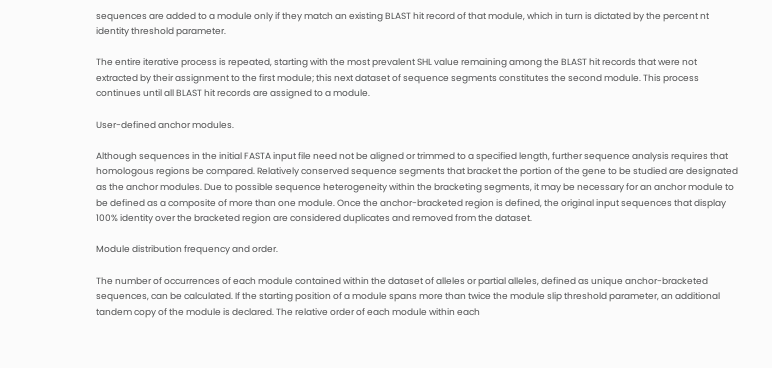sequences are added to a module only if they match an existing BLAST hit record of that module, which in turn is dictated by the percent nt identity threshold parameter.

The entire iterative process is repeated, starting with the most prevalent SHL value remaining among the BLAST hit records that were not extracted by their assignment to the first module; this next dataset of sequence segments constitutes the second module. This process continues until all BLAST hit records are assigned to a module.

User-defined anchor modules.

Although sequences in the initial FASTA input file need not be aligned or trimmed to a specified length, further sequence analysis requires that homologous regions be compared. Relatively conserved sequence segments that bracket the portion of the gene to be studied are designated as the anchor modules. Due to possible sequence heterogeneity within the bracketing segments, it may be necessary for an anchor module to be defined as a composite of more than one module. Once the anchor-bracketed region is defined, the original input sequences that display 100% identity over the bracketed region are considered duplicates and removed from the dataset.

Module distribution frequency and order.

The number of occurrences of each module contained within the dataset of alleles or partial alleles, defined as unique anchor-bracketed sequences, can be calculated. If the starting position of a module spans more than twice the module slip threshold parameter, an additional tandem copy of the module is declared. The relative order of each module within each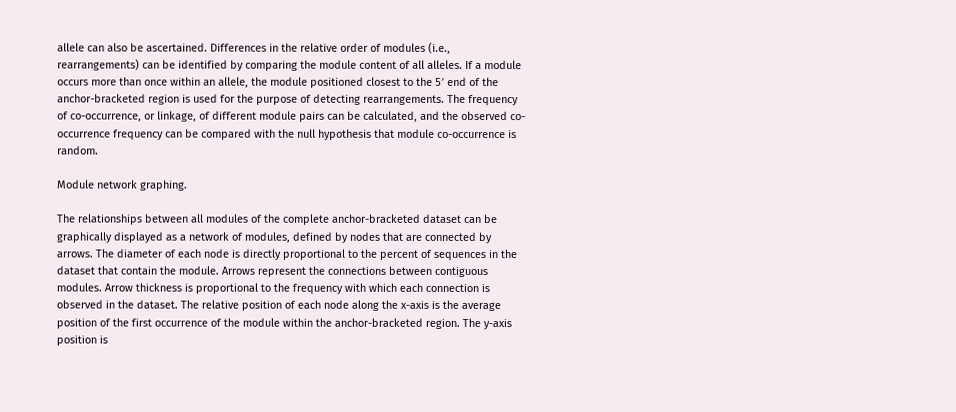allele can also be ascertained. Differences in the relative order of modules (i.e., rearrangements) can be identified by comparing the module content of all alleles. If a module occurs more than once within an allele, the module positioned closest to the 5′ end of the anchor-bracketed region is used for the purpose of detecting rearrangements. The frequency of co-occurrence, or linkage, of different module pairs can be calculated, and the observed co-occurrence frequency can be compared with the null hypothesis that module co-occurrence is random.

Module network graphing.

The relationships between all modules of the complete anchor-bracketed dataset can be graphically displayed as a network of modules, defined by nodes that are connected by arrows. The diameter of each node is directly proportional to the percent of sequences in the dataset that contain the module. Arrows represent the connections between contiguous modules. Arrow thickness is proportional to the frequency with which each connection is observed in the dataset. The relative position of each node along the x-axis is the average position of the first occurrence of the module within the anchor-bracketed region. The y-axis position is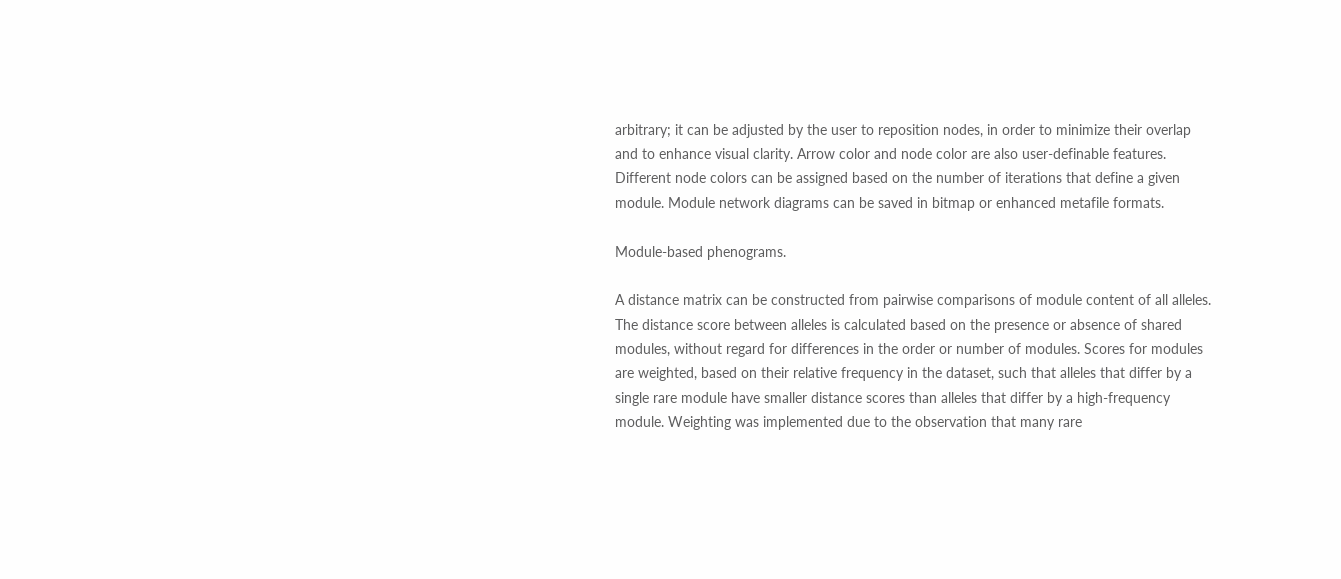arbitrary; it can be adjusted by the user to reposition nodes, in order to minimize their overlap and to enhance visual clarity. Arrow color and node color are also user-definable features. Different node colors can be assigned based on the number of iterations that define a given module. Module network diagrams can be saved in bitmap or enhanced metafile formats.

Module-based phenograms.

A distance matrix can be constructed from pairwise comparisons of module content of all alleles. The distance score between alleles is calculated based on the presence or absence of shared modules, without regard for differences in the order or number of modules. Scores for modules are weighted, based on their relative frequency in the dataset, such that alleles that differ by a single rare module have smaller distance scores than alleles that differ by a high-frequency module. Weighting was implemented due to the observation that many rare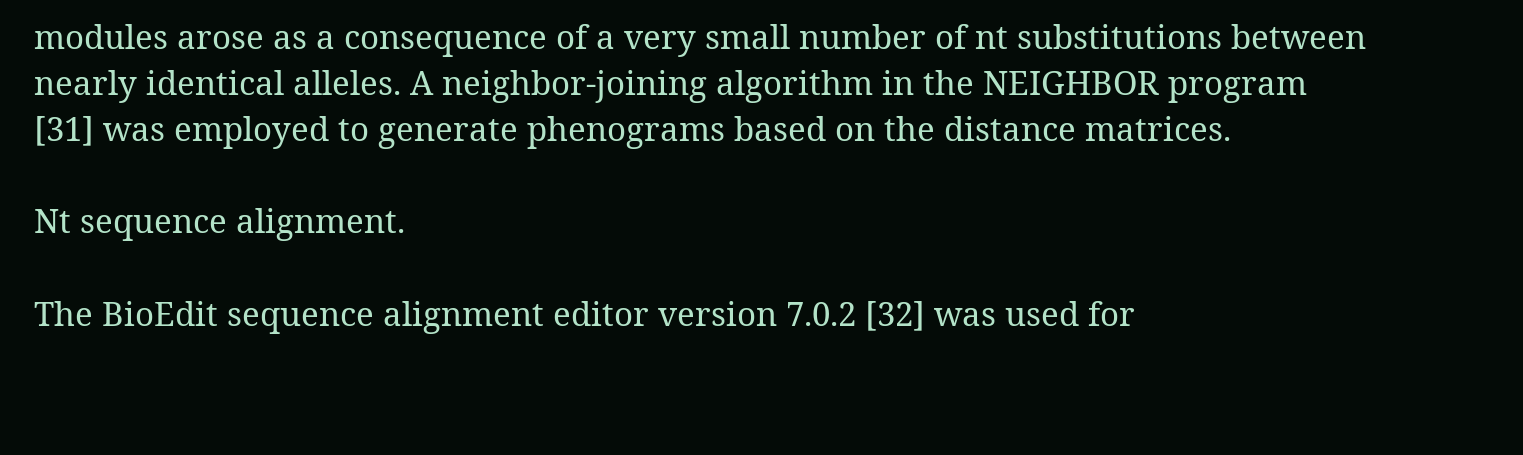modules arose as a consequence of a very small number of nt substitutions between nearly identical alleles. A neighbor-joining algorithm in the NEIGHBOR program [31] was employed to generate phenograms based on the distance matrices.

Nt sequence alignment.

The BioEdit sequence alignment editor version 7.0.2 [32] was used for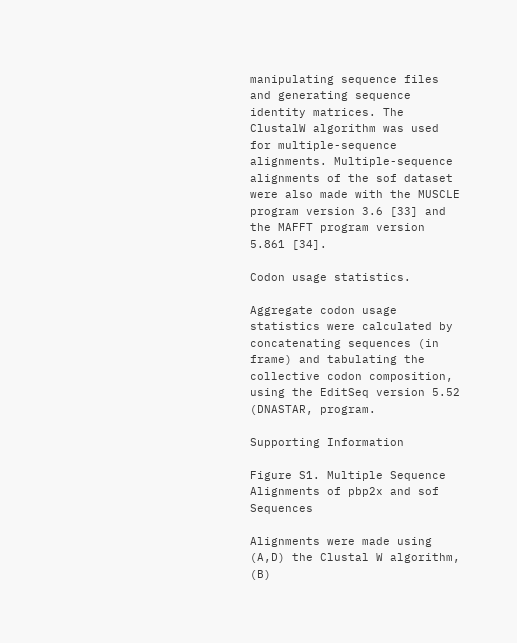manipulating sequence files and generating sequence identity matrices. The ClustalW algorithm was used for multiple-sequence alignments. Multiple-sequence alignments of the sof dataset were also made with the MUSCLE program version 3.6 [33] and the MAFFT program version 5.861 [34].

Codon usage statistics.

Aggregate codon usage statistics were calculated by concatenating sequences (in frame) and tabulating the collective codon composition, using the EditSeq version 5.52 (DNASTAR, program.

Supporting Information

Figure S1. Multiple Sequence Alignments of pbp2x and sof Sequences

Alignments were made using (A,D) the Clustal W algorithm, (B)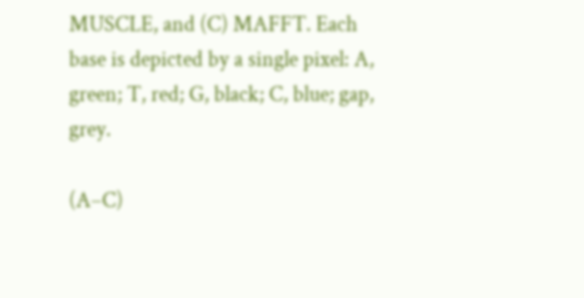MUSCLE, and (C) MAFFT. Each base is depicted by a single pixel: A, green; T, red; G, black; C, blue; gap, grey.

(A–C)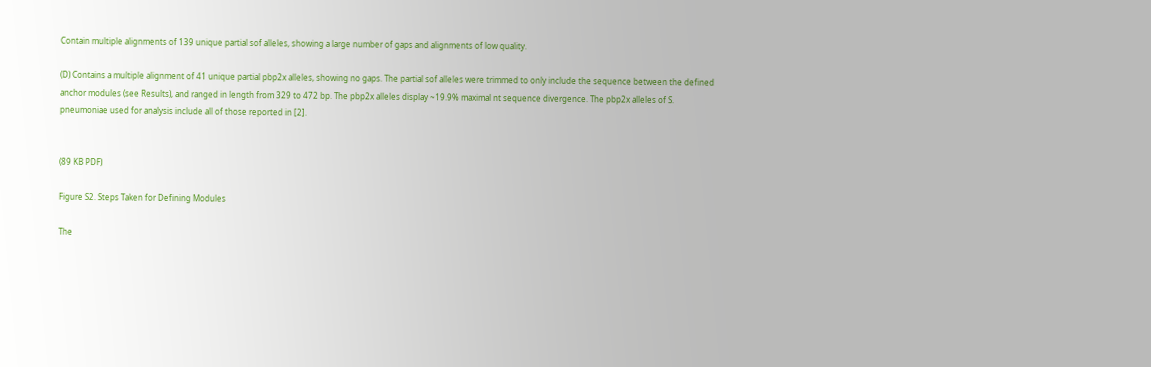Contain multiple alignments of 139 unique partial sof alleles, showing a large number of gaps and alignments of low quality.

(D) Contains a multiple alignment of 41 unique partial pbp2x alleles, showing no gaps. The partial sof alleles were trimmed to only include the sequence between the defined anchor modules (see Results), and ranged in length from 329 to 472 bp. The pbp2x alleles display ~19.9% maximal nt sequence divergence. The pbp2x alleles of S. pneumoniae used for analysis include all of those reported in [2].


(89 KB PDF)

Figure S2. Steps Taken for Defining Modules

The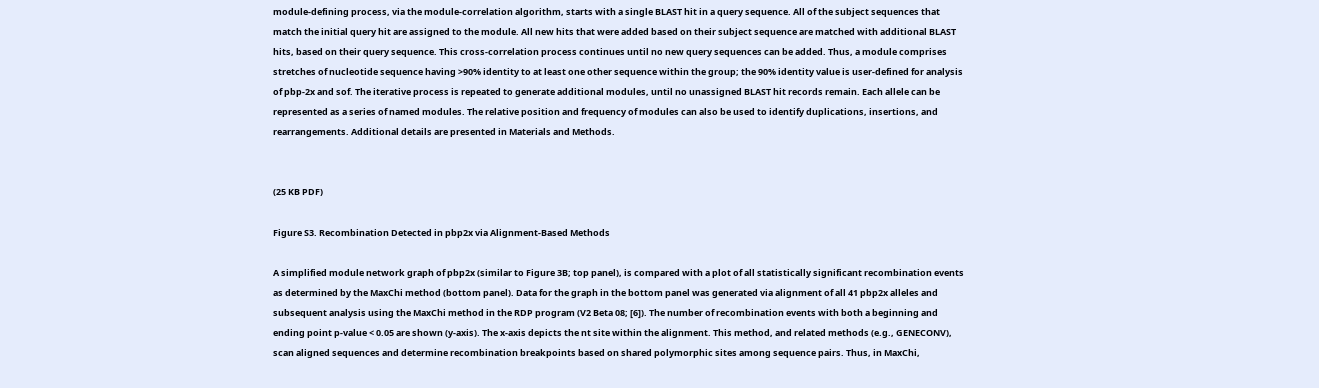module-defining process, via the module-correlation algorithm, starts with a single BLAST hit in a query sequence. All of the subject sequences that match the initial query hit are assigned to the module. All new hits that were added based on their subject sequence are matched with additional BLAST hits, based on their query sequence. This cross-correlation process continues until no new query sequences can be added. Thus, a module comprises stretches of nucleotide sequence having >90% identity to at least one other sequence within the group; the 90% identity value is user-defined for analysis of pbp-2x and sof. The iterative process is repeated to generate additional modules, until no unassigned BLAST hit records remain. Each allele can be represented as a series of named modules. The relative position and frequency of modules can also be used to identify duplications, insertions, and rearrangements. Additional details are presented in Materials and Methods.


(25 KB PDF)

Figure S3. Recombination Detected in pbp2x via Alignment-Based Methods

A simplified module network graph of pbp2x (similar to Figure 3B; top panel), is compared with a plot of all statistically significant recombination events as determined by the MaxChi method (bottom panel). Data for the graph in the bottom panel was generated via alignment of all 41 pbp2x alleles and subsequent analysis using the MaxChi method in the RDP program (V2 Beta 08; [6]). The number of recombination events with both a beginning and ending point p-value < 0.05 are shown (y-axis). The x-axis depicts the nt site within the alignment. This method, and related methods (e.g., GENECONV), scan aligned sequences and determine recombination breakpoints based on shared polymorphic sites among sequence pairs. Thus, in MaxChi,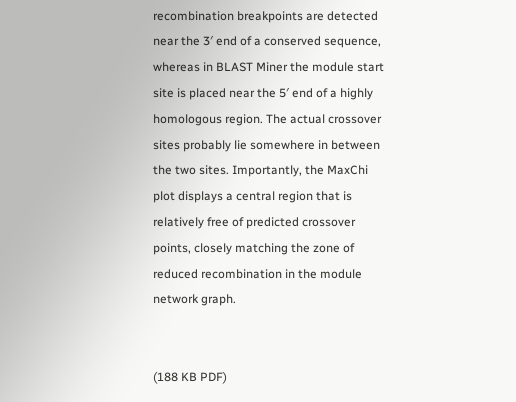recombination breakpoints are detected near the 3′ end of a conserved sequence, whereas in BLAST Miner the module start site is placed near the 5′ end of a highly homologous region. The actual crossover sites probably lie somewhere in between the two sites. Importantly, the MaxChi plot displays a central region that is relatively free of predicted crossover points, closely matching the zone of reduced recombination in the module network graph.


(188 KB PDF)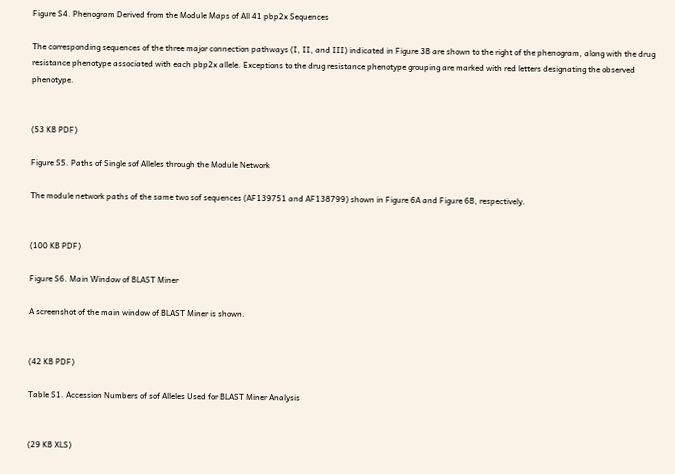Figure S4. Phenogram Derived from the Module Maps of All 41 pbp2x Sequences

The corresponding sequences of the three major connection pathways (I, II, and III) indicated in Figure 3B are shown to the right of the phenogram, along with the drug resistance phenotype associated with each pbp2x allele. Exceptions to the drug resistance phenotype grouping are marked with red letters designating the observed phenotype.


(53 KB PDF)

Figure S5. Paths of Single sof Alleles through the Module Network

The module network paths of the same two sof sequences (AF139751 and AF138799) shown in Figure 6A and Figure 6B, respectively.


(100 KB PDF)

Figure S6. Main Window of BLAST Miner

A screenshot of the main window of BLAST Miner is shown.


(42 KB PDF)

Table S1. Accession Numbers of sof Alleles Used for BLAST Miner Analysis


(29 KB XLS)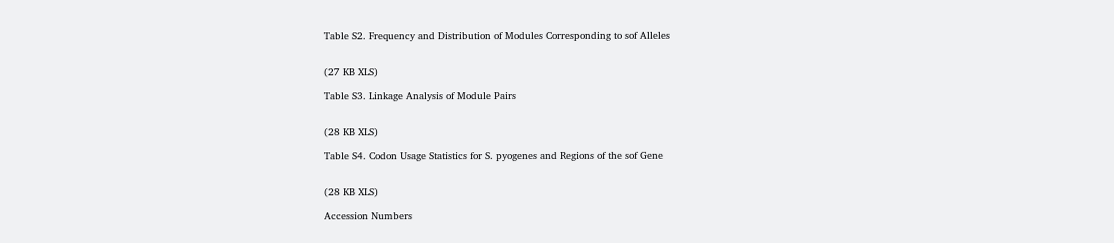Table S2. Frequency and Distribution of Modules Corresponding to sof Alleles


(27 KB XLS)

Table S3. Linkage Analysis of Module Pairs


(28 KB XLS)

Table S4. Codon Usage Statistics for S. pyogenes and Regions of the sof Gene


(28 KB XLS)

Accession Numbers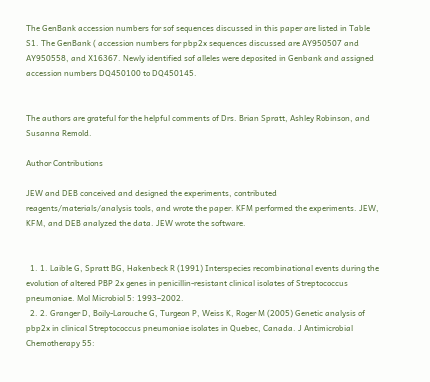The GenBank accession numbers for sof sequences discussed in this paper are listed in Table S1. The GenBank ( accession numbers for pbp2x sequences discussed are AY950507 and AY950558, and X16367. Newly identified sof alleles were deposited in Genbank and assigned accession numbers DQ450100 to DQ450145.


The authors are grateful for the helpful comments of Drs. Brian Spratt, Ashley Robinson, and Susanna Remold.

Author Contributions

JEW and DEB conceived and designed the experiments, contributed reagents/materials/analysis tools, and wrote the paper. KFM performed the experiments. JEW, KFM, and DEB analyzed the data. JEW wrote the software.


  1. 1. Laible G, Spratt BG, Hakenbeck R (1991) Interspecies recombinational events during the evolution of altered PBP 2x genes in penicillin-resistant clinical isolates of Streptococcus pneumoniae. Mol Microbiol 5: 1993–2002.
  2. 2. Granger D, Boily-Larouche G, Turgeon P, Weiss K, Roger M (2005) Genetic analysis of pbp2x in clinical Streptococcus pneumoniae isolates in Quebec, Canada. J Antimicrobial Chemotherapy 55: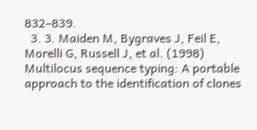832–839.
  3. 3. Maiden M, Bygraves J, Feil E, Morelli G, Russell J, et al. (1998) Multilocus sequence typing: A portable approach to the identification of clones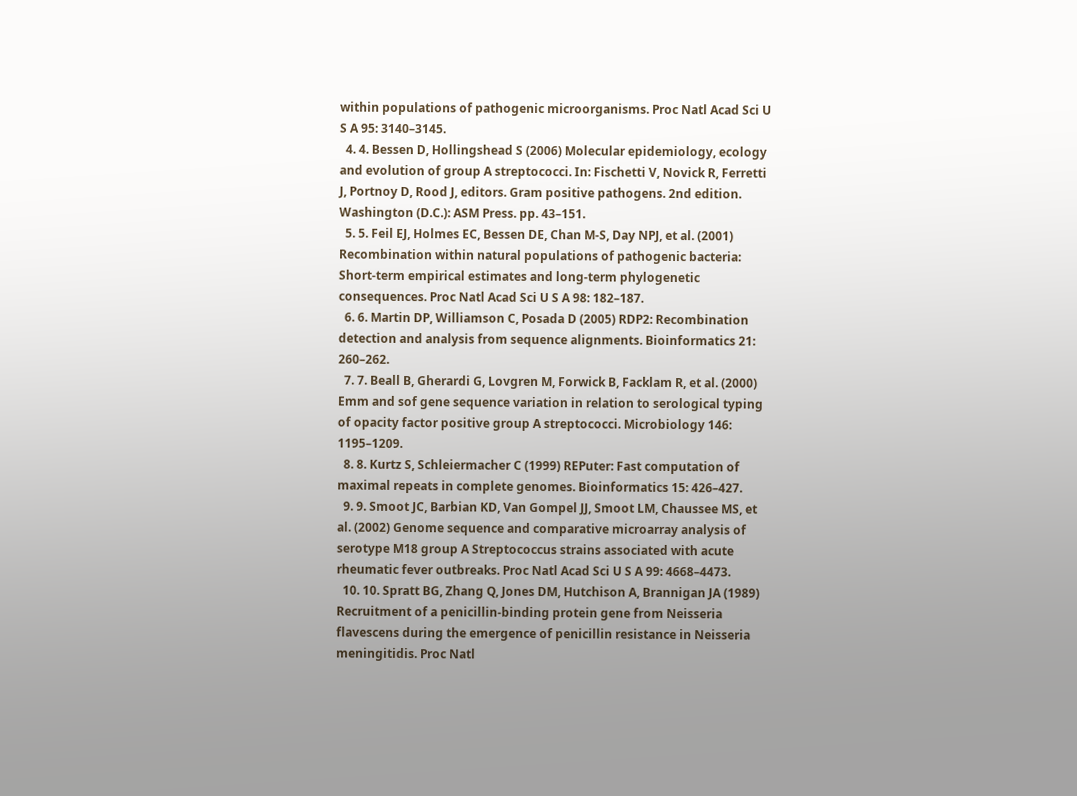within populations of pathogenic microorganisms. Proc Natl Acad Sci U S A 95: 3140–3145.
  4. 4. Bessen D, Hollingshead S (2006) Molecular epidemiology, ecology and evolution of group A streptococci. In: Fischetti V, Novick R, Ferretti J, Portnoy D, Rood J, editors. Gram positive pathogens. 2nd edition. Washington (D.C.): ASM Press. pp. 43–151.
  5. 5. Feil EJ, Holmes EC, Bessen DE, Chan M-S, Day NPJ, et al. (2001) Recombination within natural populations of pathogenic bacteria: Short-term empirical estimates and long-term phylogenetic consequences. Proc Natl Acad Sci U S A 98: 182–187.
  6. 6. Martin DP, Williamson C, Posada D (2005) RDP2: Recombination detection and analysis from sequence alignments. Bioinformatics 21: 260–262.
  7. 7. Beall B, Gherardi G, Lovgren M, Forwick B, Facklam R, et al. (2000) Emm and sof gene sequence variation in relation to serological typing of opacity factor positive group A streptococci. Microbiology 146: 1195–1209.
  8. 8. Kurtz S, Schleiermacher C (1999) REPuter: Fast computation of maximal repeats in complete genomes. Bioinformatics 15: 426–427.
  9. 9. Smoot JC, Barbian KD, Van Gompel JJ, Smoot LM, Chaussee MS, et al. (2002) Genome sequence and comparative microarray analysis of serotype M18 group A Streptococcus strains associated with acute rheumatic fever outbreaks. Proc Natl Acad Sci U S A 99: 4668–4473.
  10. 10. Spratt BG, Zhang Q, Jones DM, Hutchison A, Brannigan JA (1989) Recruitment of a penicillin-binding protein gene from Neisseria flavescens during the emergence of penicillin resistance in Neisseria meningitidis. Proc Natl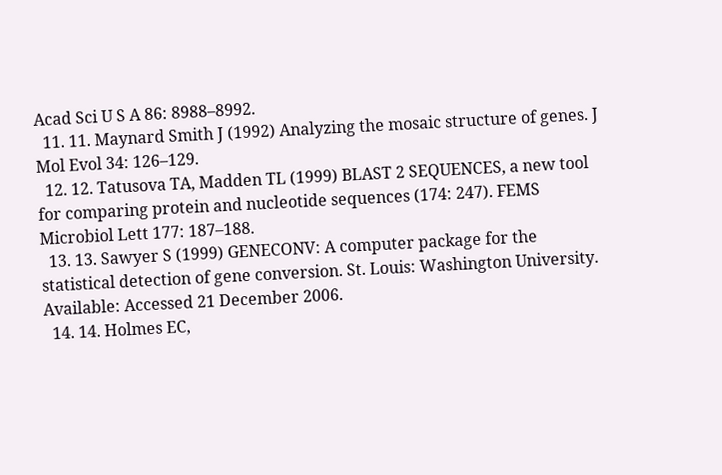Acad Sci U S A 86: 8988–8992.
  11. 11. Maynard Smith J (1992) Analyzing the mosaic structure of genes. J Mol Evol 34: 126–129.
  12. 12. Tatusova TA, Madden TL (1999) BLAST 2 SEQUENCES, a new tool for comparing protein and nucleotide sequences (174: 247). FEMS Microbiol Lett 177: 187–188.
  13. 13. Sawyer S (1999) GENECONV: A computer package for the statistical detection of gene conversion. St. Louis: Washington University. Available: Accessed 21 December 2006.
  14. 14. Holmes EC,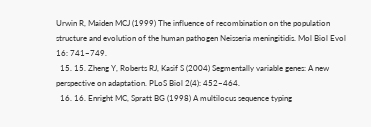Urwin R, Maiden MCJ (1999) The influence of recombination on the population structure and evolution of the human pathogen Neisseria meningitidis. Mol Biol Evol 16: 741–749.
  15. 15. Zheng Y, Roberts RJ, Kasif S (2004) Segmentally variable genes: A new perspective on adaptation. PLoS Biol 2(4): 452–464.
  16. 16. Enright MC, Spratt BG (1998) A multilocus sequence typing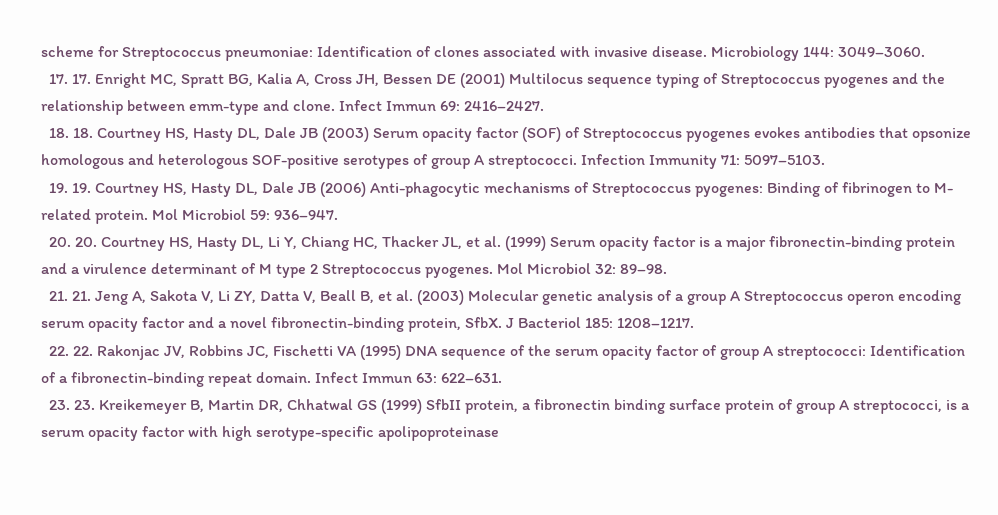scheme for Streptococcus pneumoniae: Identification of clones associated with invasive disease. Microbiology 144: 3049–3060.
  17. 17. Enright MC, Spratt BG, Kalia A, Cross JH, Bessen DE (2001) Multilocus sequence typing of Streptococcus pyogenes and the relationship between emm-type and clone. Infect Immun 69: 2416–2427.
  18. 18. Courtney HS, Hasty DL, Dale JB (2003) Serum opacity factor (SOF) of Streptococcus pyogenes evokes antibodies that opsonize homologous and heterologous SOF-positive serotypes of group A streptococci. Infection Immunity 71: 5097–5103.
  19. 19. Courtney HS, Hasty DL, Dale JB (2006) Anti-phagocytic mechanisms of Streptococcus pyogenes: Binding of fibrinogen to M-related protein. Mol Microbiol 59: 936–947.
  20. 20. Courtney HS, Hasty DL, Li Y, Chiang HC, Thacker JL, et al. (1999) Serum opacity factor is a major fibronectin-binding protein and a virulence determinant of M type 2 Streptococcus pyogenes. Mol Microbiol 32: 89–98.
  21. 21. Jeng A, Sakota V, Li ZY, Datta V, Beall B, et al. (2003) Molecular genetic analysis of a group A Streptococcus operon encoding serum opacity factor and a novel fibronectin-binding protein, SfbX. J Bacteriol 185: 1208–1217.
  22. 22. Rakonjac JV, Robbins JC, Fischetti VA (1995) DNA sequence of the serum opacity factor of group A streptococci: Identification of a fibronectin-binding repeat domain. Infect Immun 63: 622–631.
  23. 23. Kreikemeyer B, Martin DR, Chhatwal GS (1999) SfbII protein, a fibronectin binding surface protein of group A streptococci, is a serum opacity factor with high serotype-specific apolipoproteinase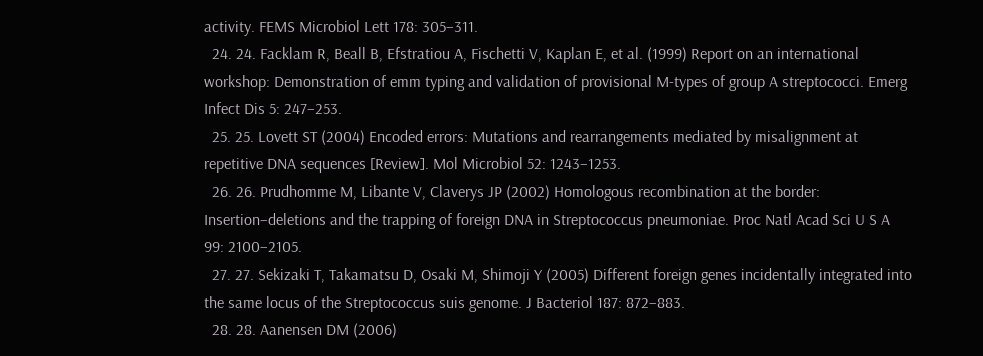activity. FEMS Microbiol Lett 178: 305–311.
  24. 24. Facklam R, Beall B, Efstratiou A, Fischetti V, Kaplan E, et al. (1999) Report on an international workshop: Demonstration of emm typing and validation of provisional M-types of group A streptococci. Emerg Infect Dis 5: 247–253.
  25. 25. Lovett ST (2004) Encoded errors: Mutations and rearrangements mediated by misalignment at repetitive DNA sequences [Review]. Mol Microbiol 52: 1243–1253.
  26. 26. Prudhomme M, Libante V, Claverys JP (2002) Homologous recombination at the border: Insertion–deletions and the trapping of foreign DNA in Streptococcus pneumoniae. Proc Natl Acad Sci U S A 99: 2100–2105.
  27. 27. Sekizaki T, Takamatsu D, Osaki M, Shimoji Y (2005) Different foreign genes incidentally integrated into the same locus of the Streptococcus suis genome. J Bacteriol 187: 872–883.
  28. 28. Aanensen DM (2006)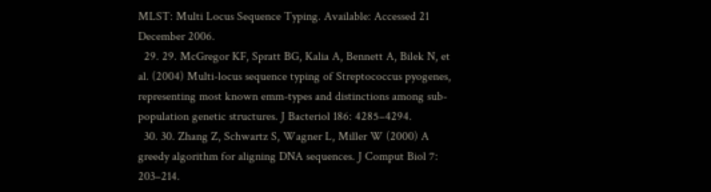MLST: Multi Locus Sequence Typing. Available: Accessed 21 December 2006.
  29. 29. McGregor KF, Spratt BG, Kalia A, Bennett A, Bilek N, et al. (2004) Multi-locus sequence typing of Streptococcus pyogenes, representing most known emm-types and distinctions among sub-population genetic structures. J Bacteriol 186: 4285–4294.
  30. 30. Zhang Z, Schwartz S, Wagner L, Miller W (2000) A greedy algorithm for aligning DNA sequences. J Comput Biol 7: 203–214.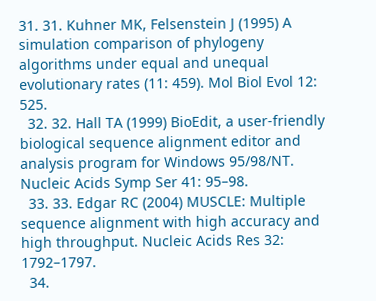31. 31. Kuhner MK, Felsenstein J (1995) A simulation comparison of phylogeny algorithms under equal and unequal evolutionary rates (11: 459). Mol Biol Evol 12: 525.
  32. 32. Hall TA (1999) BioEdit, a user-friendly biological sequence alignment editor and analysis program for Windows 95/98/NT. Nucleic Acids Symp Ser 41: 95–98.
  33. 33. Edgar RC (2004) MUSCLE: Multiple sequence alignment with high accuracy and high throughput. Nucleic Acids Res 32: 1792–1797.
  34.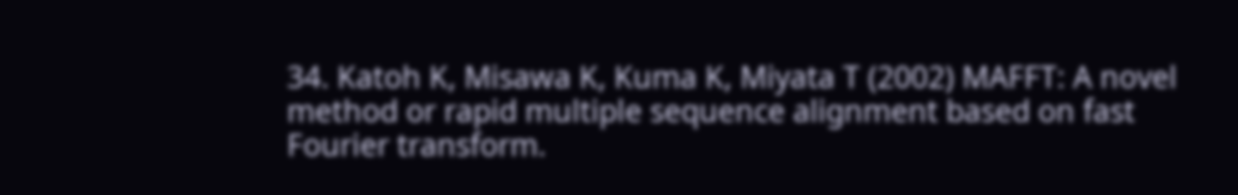34. Katoh K, Misawa K, Kuma K, Miyata T (2002) MAFFT: A novel method or rapid multiple sequence alignment based on fast Fourier transform.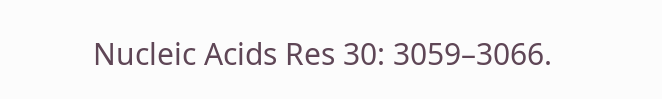Nucleic Acids Res 30: 3059–3066.